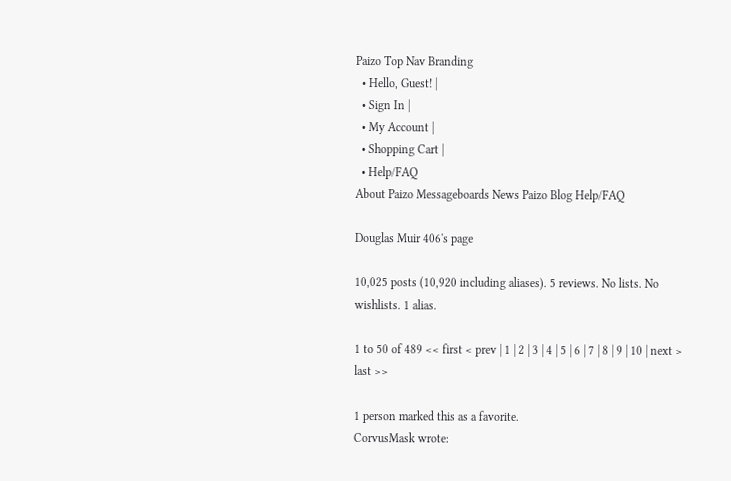Paizo Top Nav Branding
  • Hello, Guest! |
  • Sign In |
  • My Account |
  • Shopping Cart |
  • Help/FAQ
About Paizo Messageboards News Paizo Blog Help/FAQ

Douglas Muir 406's page

10,025 posts (10,920 including aliases). 5 reviews. No lists. No wishlists. 1 alias.

1 to 50 of 489 << first < prev | 1 | 2 | 3 | 4 | 5 | 6 | 7 | 8 | 9 | 10 | next > last >>

1 person marked this as a favorite.
CorvusMask wrote: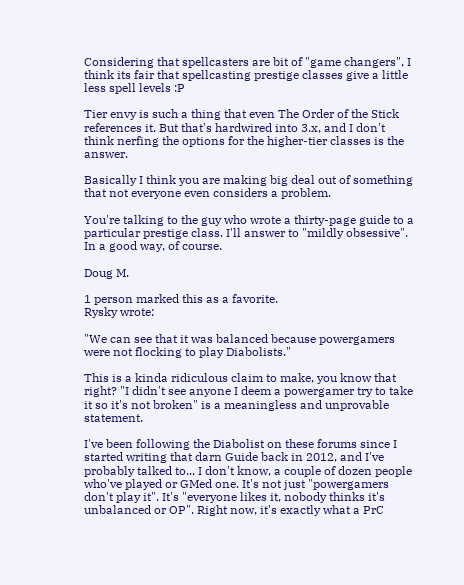Considering that spellcasters are bit of "game changers", I think its fair that spellcasting prestige classes give a little less spell levels :P

Tier envy is such a thing that even The Order of the Stick references it. But that's hardwired into 3.x, and I don't think nerfing the options for the higher-tier classes is the answer.

Basically I think you are making big deal out of something that not everyone even considers a problem.

You're talking to the guy who wrote a thirty-page guide to a particular prestige class. I'll answer to "mildly obsessive". In a good way, of course.

Doug M.

1 person marked this as a favorite.
Rysky wrote:

"We can see that it was balanced because powergamers were not flocking to play Diabolists."

This is a kinda ridiculous claim to make, you know that right? "I didn't see anyone I deem a powergamer try to take it so it's not broken" is a meaningless and unprovable statement.

I've been following the Diabolist on these forums since I started writing that darn Guide back in 2012, and I've probably talked to... I don't know, a couple of dozen people who've played or GMed one. It's not just "powergamers don't play it". It's "everyone likes it, nobody thinks it's unbalanced or OP". Right now, it's exactly what a PrC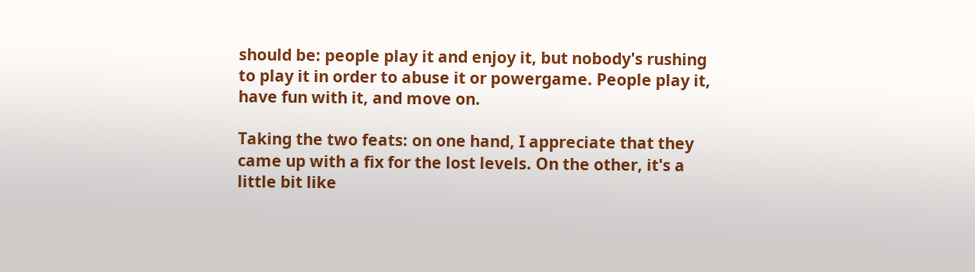should be: people play it and enjoy it, but nobody's rushing to play it in order to abuse it or powergame. People play it, have fun with it, and move on.

Taking the two feats: on one hand, I appreciate that they came up with a fix for the lost levels. On the other, it's a little bit like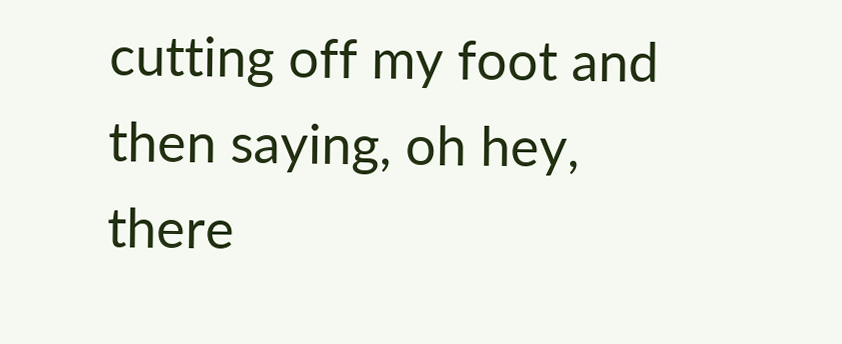cutting off my foot and then saying, oh hey, there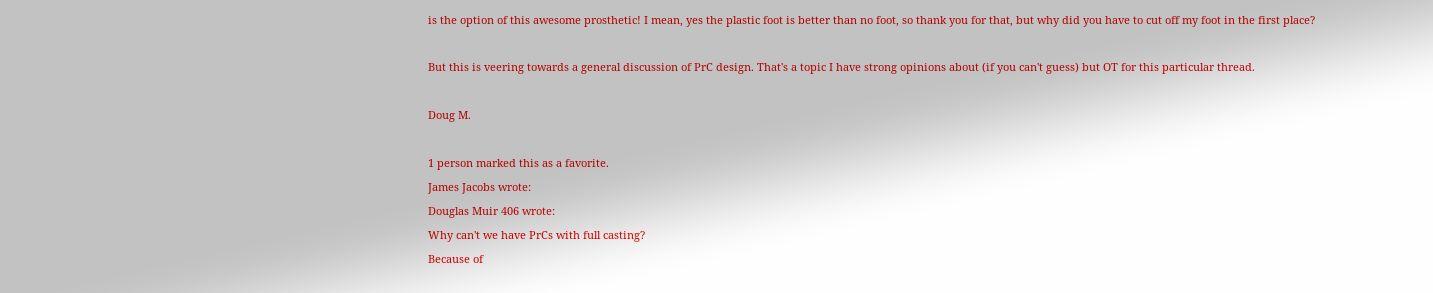is the option of this awesome prosthetic! I mean, yes the plastic foot is better than no foot, so thank you for that, but why did you have to cut off my foot in the first place?

But this is veering towards a general discussion of PrC design. That's a topic I have strong opinions about (if you can't guess) but OT for this particular thread.

Doug M.

1 person marked this as a favorite.
James Jacobs wrote:
Douglas Muir 406 wrote:
Why can't we have PrCs with full casting?
Because of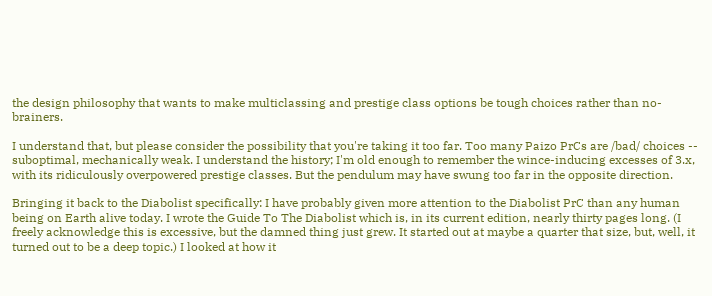the design philosophy that wants to make multiclassing and prestige class options be tough choices rather than no-brainers.

I understand that, but please consider the possibility that you're taking it too far. Too many Paizo PrCs are /bad/ choices -- suboptimal, mechanically weak. I understand the history; I'm old enough to remember the wince-inducing excesses of 3.x, with its ridiculously overpowered prestige classes. But the pendulum may have swung too far in the opposite direction.

Bringing it back to the Diabolist specifically: I have probably given more attention to the Diabolist PrC than any human being on Earth alive today. I wrote the Guide To The Diabolist which is, in its current edition, nearly thirty pages long. (I freely acknowledge this is excessive, but the damned thing just grew. It started out at maybe a quarter that size, but, well, it turned out to be a deep topic.) I looked at how it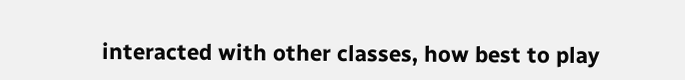interacted with other classes, how best to play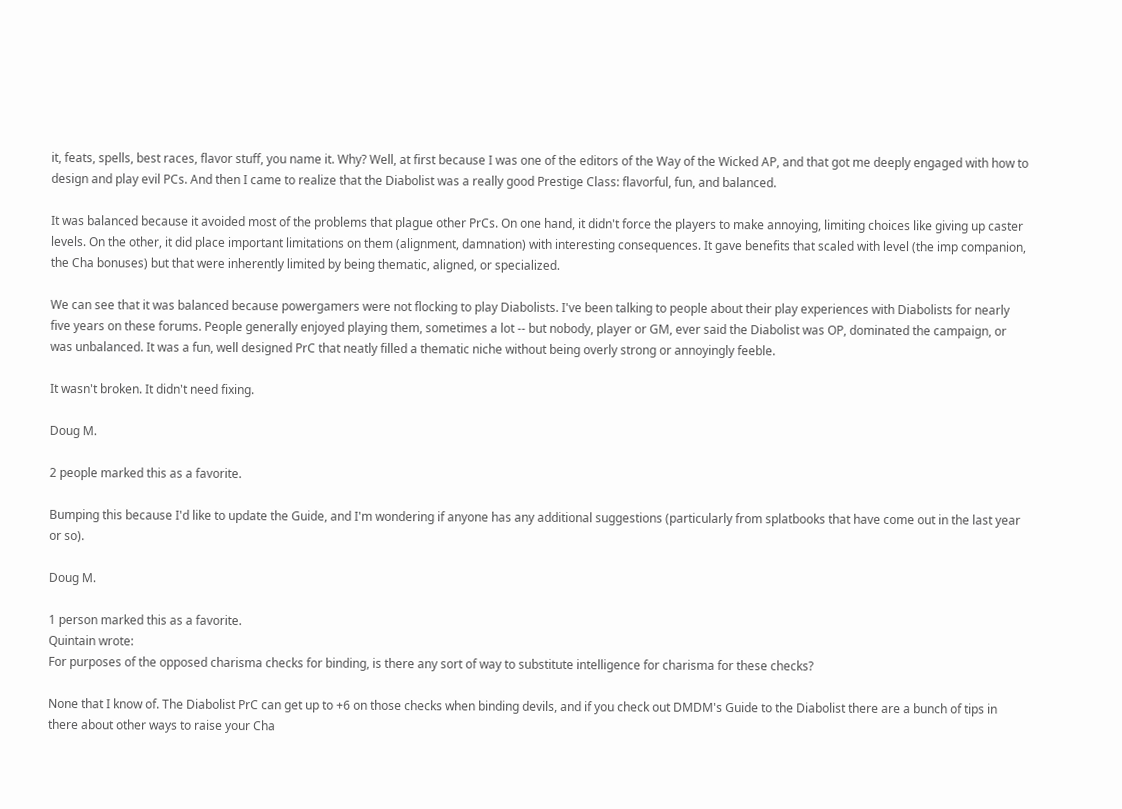it, feats, spells, best races, flavor stuff, you name it. Why? Well, at first because I was one of the editors of the Way of the Wicked AP, and that got me deeply engaged with how to design and play evil PCs. And then I came to realize that the Diabolist was a really good Prestige Class: flavorful, fun, and balanced.

It was balanced because it avoided most of the problems that plague other PrCs. On one hand, it didn't force the players to make annoying, limiting choices like giving up caster levels. On the other, it did place important limitations on them (alignment, damnation) with interesting consequences. It gave benefits that scaled with level (the imp companion, the Cha bonuses) but that were inherently limited by being thematic, aligned, or specialized.

We can see that it was balanced because powergamers were not flocking to play Diabolists. I've been talking to people about their play experiences with Diabolists for nearly five years on these forums. People generally enjoyed playing them, sometimes a lot -- but nobody, player or GM, ever said the Diabolist was OP, dominated the campaign, or was unbalanced. It was a fun, well designed PrC that neatly filled a thematic niche without being overly strong or annoyingly feeble.

It wasn't broken. It didn't need fixing.

Doug M.

2 people marked this as a favorite.

Bumping this because I'd like to update the Guide, and I'm wondering if anyone has any additional suggestions (particularly from splatbooks that have come out in the last year or so).

Doug M.

1 person marked this as a favorite.
Quintain wrote:
For purposes of the opposed charisma checks for binding, is there any sort of way to substitute intelligence for charisma for these checks?

None that I know of. The Diabolist PrC can get up to +6 on those checks when binding devils, and if you check out DMDM's Guide to the Diabolist there are a bunch of tips in there about other ways to raise your Cha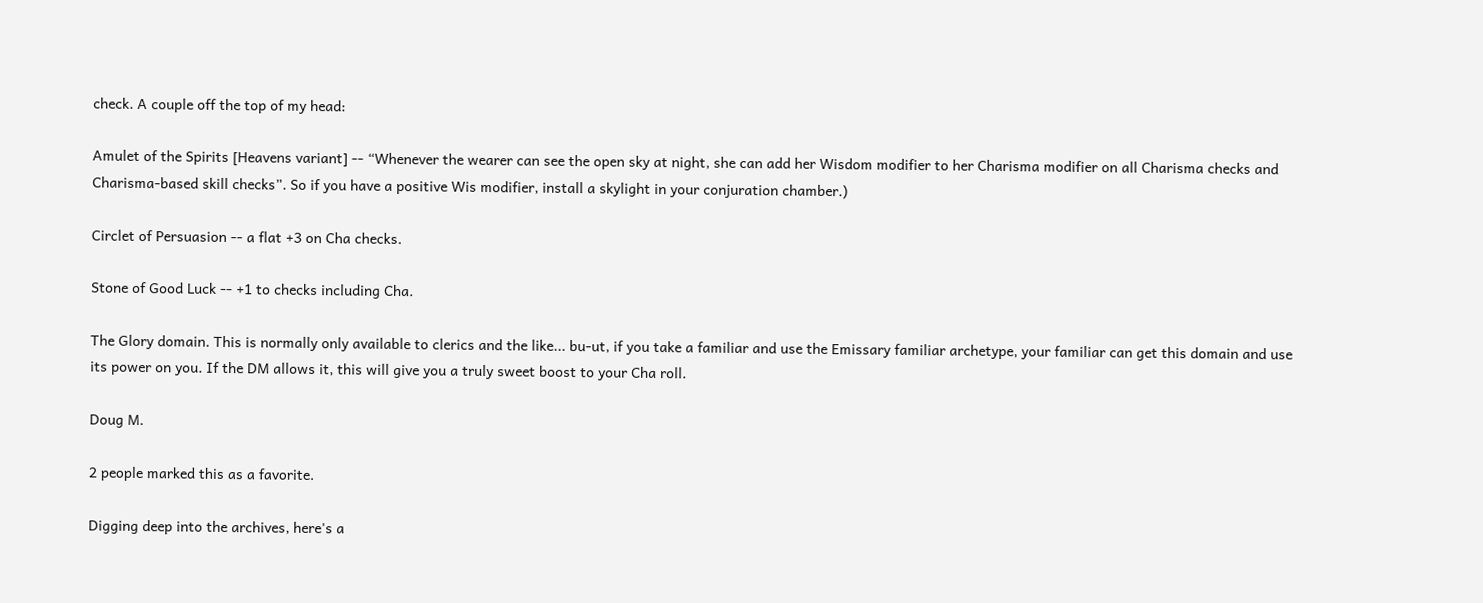check. A couple off the top of my head:

Amulet of the Spirits [Heavens variant] -- “Whenever the wearer can see the open sky at night, she can add her Wisdom modifier to her Charisma modifier on all Charisma checks and Charisma-based skill checks”. So if you have a positive Wis modifier, install a skylight in your conjuration chamber.)

Circlet of Persuasion -- a flat +3 on Cha checks.

Stone of Good Luck -- +1 to checks including Cha.

The Glory domain. This is normally only available to clerics and the like... bu-ut, if you take a familiar and use the Emissary familiar archetype, your familiar can get this domain and use its power on you. If the DM allows it, this will give you a truly sweet boost to your Cha roll.

Doug M.

2 people marked this as a favorite.

Digging deep into the archives, here's a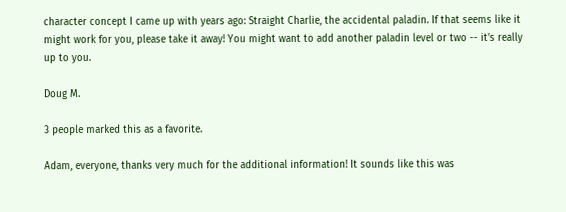character concept I came up with years ago: Straight Charlie, the accidental paladin. If that seems like it might work for you, please take it away! You might want to add another paladin level or two -- it's really up to you.

Doug M.

3 people marked this as a favorite.

Adam, everyone, thanks very much for the additional information! It sounds like this was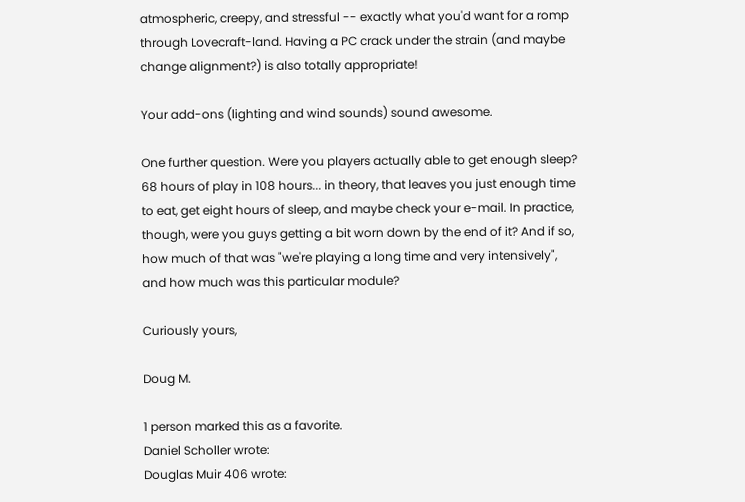atmospheric, creepy, and stressful -- exactly what you'd want for a romp through Lovecraft-land. Having a PC crack under the strain (and maybe change alignment?) is also totally appropriate!

Your add-ons (lighting and wind sounds) sound awesome.

One further question. Were you players actually able to get enough sleep? 68 hours of play in 108 hours... in theory, that leaves you just enough time to eat, get eight hours of sleep, and maybe check your e-mail. In practice, though, were you guys getting a bit worn down by the end of it? And if so, how much of that was "we're playing a long time and very intensively", and how much was this particular module?

Curiously yours,

Doug M.

1 person marked this as a favorite.
Daniel Scholler wrote:
Douglas Muir 406 wrote: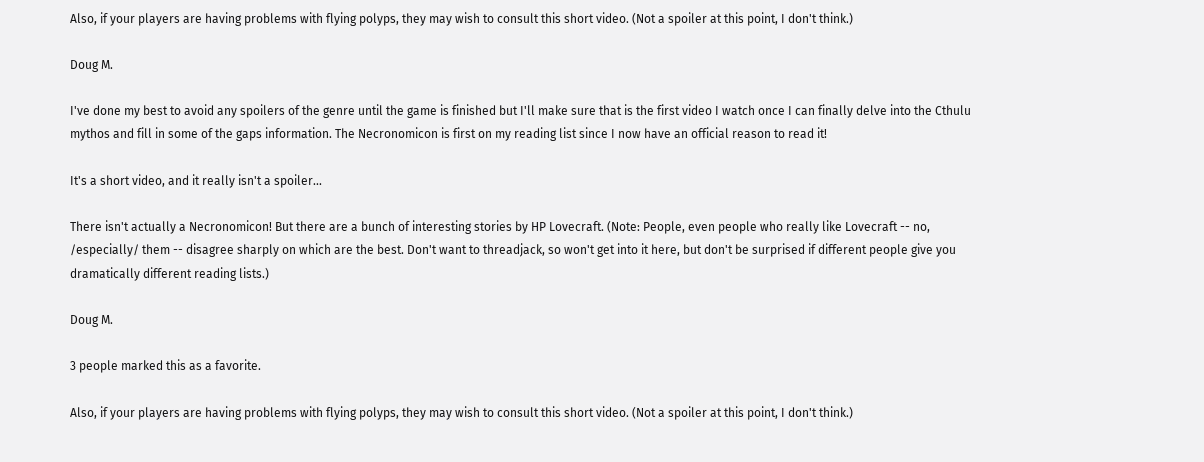Also, if your players are having problems with flying polyps, they may wish to consult this short video. (Not a spoiler at this point, I don't think.)

Doug M.

I've done my best to avoid any spoilers of the genre until the game is finished but I'll make sure that is the first video I watch once I can finally delve into the Cthulu mythos and fill in some of the gaps information. The Necronomicon is first on my reading list since I now have an official reason to read it!

It's a short video, and it really isn't a spoiler...

There isn't actually a Necronomicon! But there are a bunch of interesting stories by HP Lovecraft. (Note: People, even people who really like Lovecraft -- no, /especially/ them -- disagree sharply on which are the best. Don't want to threadjack, so won't get into it here, but don't be surprised if different people give you dramatically different reading lists.)

Doug M.

3 people marked this as a favorite.

Also, if your players are having problems with flying polyps, they may wish to consult this short video. (Not a spoiler at this point, I don't think.)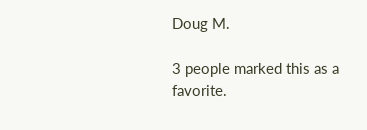Doug M.

3 people marked this as a favorite.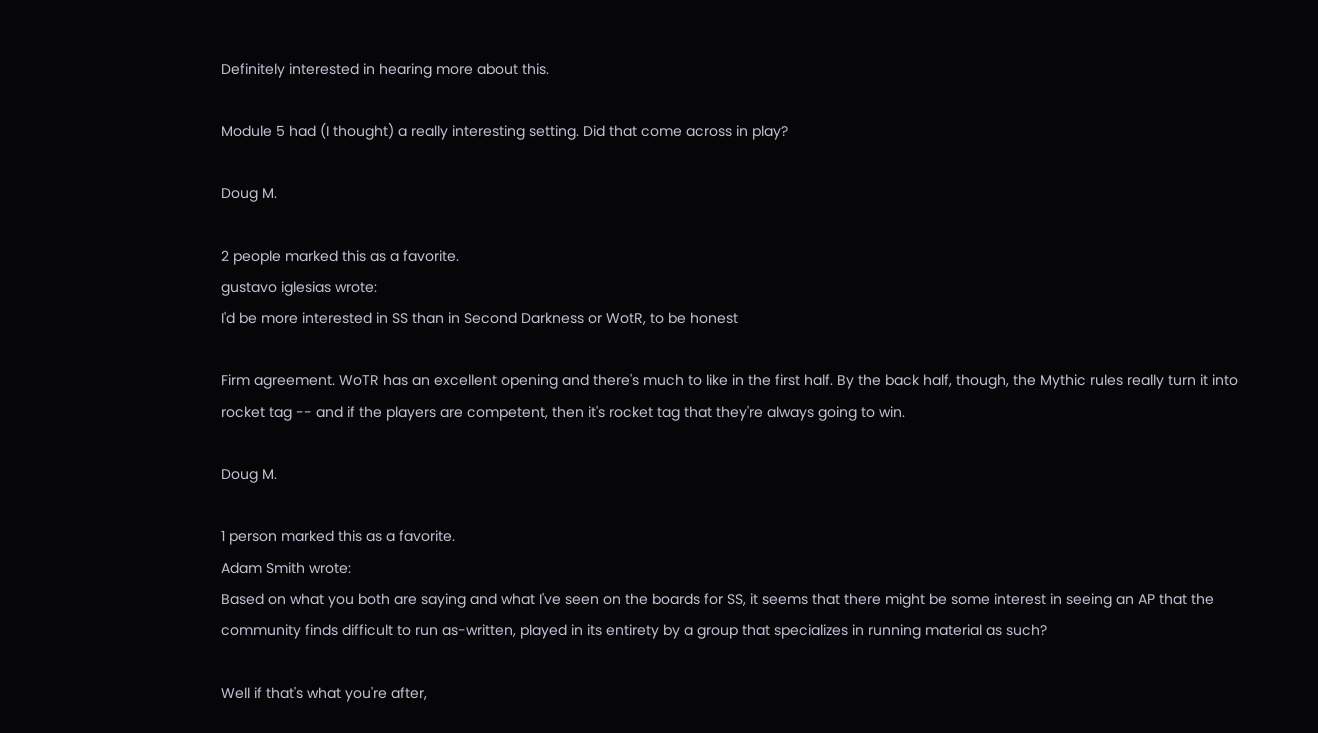Definitely interested in hearing more about this.

Module 5 had (I thought) a really interesting setting. Did that come across in play?

Doug M.

2 people marked this as a favorite.
gustavo iglesias wrote:
I'd be more interested in SS than in Second Darkness or WotR, to be honest

Firm agreement. WoTR has an excellent opening and there's much to like in the first half. By the back half, though, the Mythic rules really turn it into rocket tag -- and if the players are competent, then it's rocket tag that they're always going to win.

Doug M.

1 person marked this as a favorite.
Adam Smith wrote:
Based on what you both are saying and what I've seen on the boards for SS, it seems that there might be some interest in seeing an AP that the community finds difficult to run as-written, played in its entirety by a group that specializes in running material as such?

Well if that's what you're after,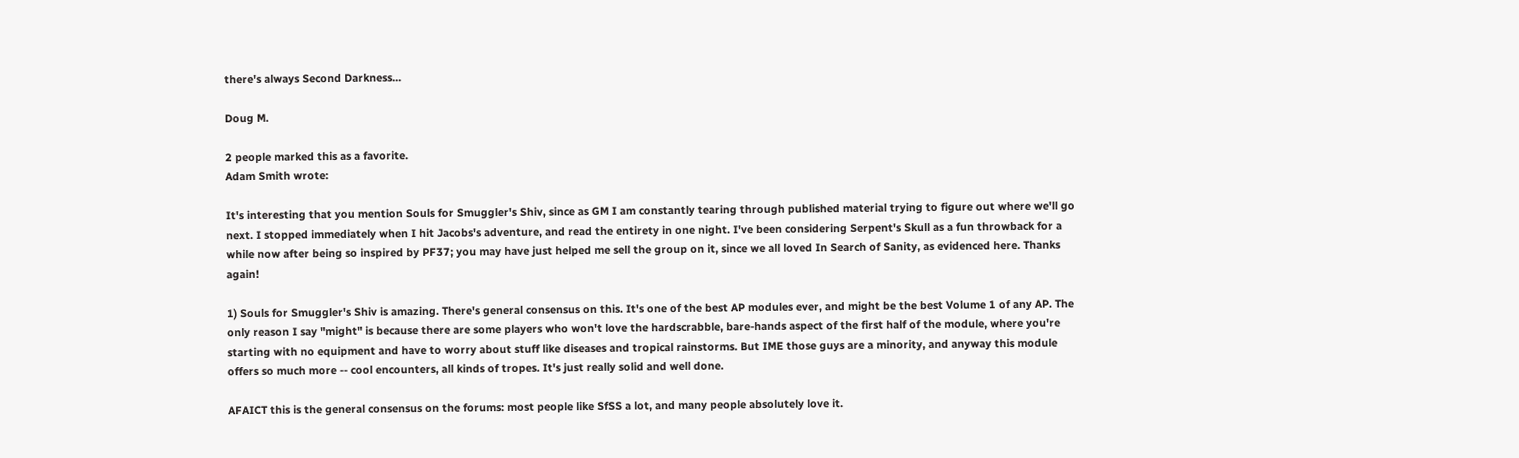there's always Second Darkness...

Doug M.

2 people marked this as a favorite.
Adam Smith wrote:

It's interesting that you mention Souls for Smuggler's Shiv, since as GM I am constantly tearing through published material trying to figure out where we'll go next. I stopped immediately when I hit Jacobs's adventure, and read the entirety in one night. I've been considering Serpent's Skull as a fun throwback for a while now after being so inspired by PF37; you may have just helped me sell the group on it, since we all loved In Search of Sanity, as evidenced here. Thanks again!

1) Souls for Smuggler's Shiv is amazing. There's general consensus on this. It's one of the best AP modules ever, and might be the best Volume 1 of any AP. The only reason I say "might" is because there are some players who won't love the hardscrabble, bare-hands aspect of the first half of the module, where you're starting with no equipment and have to worry about stuff like diseases and tropical rainstorms. But IME those guys are a minority, and anyway this module offers so much more -- cool encounters, all kinds of tropes. It's just really solid and well done.

AFAICT this is the general consensus on the forums: most people like SfSS a lot, and many people absolutely love it.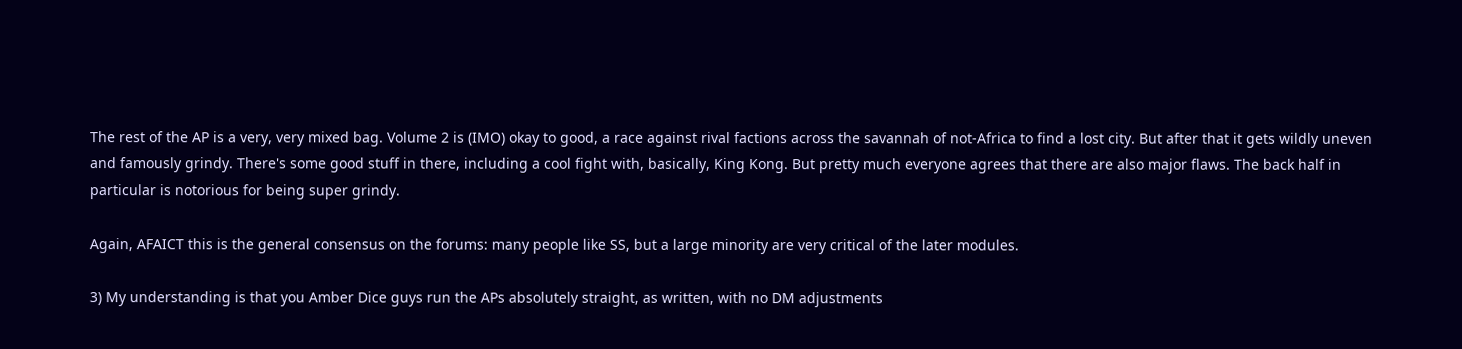The rest of the AP is a very, very mixed bag. Volume 2 is (IMO) okay to good, a race against rival factions across the savannah of not-Africa to find a lost city. But after that it gets wildly uneven and famously grindy. There's some good stuff in there, including a cool fight with, basically, King Kong. But pretty much everyone agrees that there are also major flaws. The back half in particular is notorious for being super grindy.

Again, AFAICT this is the general consensus on the forums: many people like SS, but a large minority are very critical of the later modules.

3) My understanding is that you Amber Dice guys run the APs absolutely straight, as written, with no DM adjustments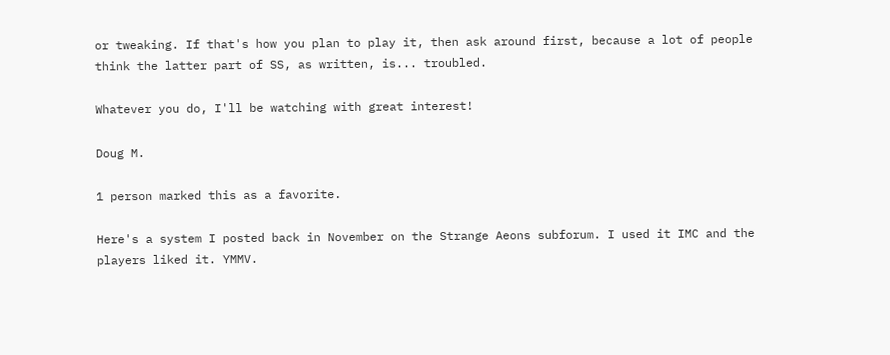or tweaking. If that's how you plan to play it, then ask around first, because a lot of people think the latter part of SS, as written, is... troubled.

Whatever you do, I'll be watching with great interest!

Doug M.

1 person marked this as a favorite.

Here's a system I posted back in November on the Strange Aeons subforum. I used it IMC and the players liked it. YMMV.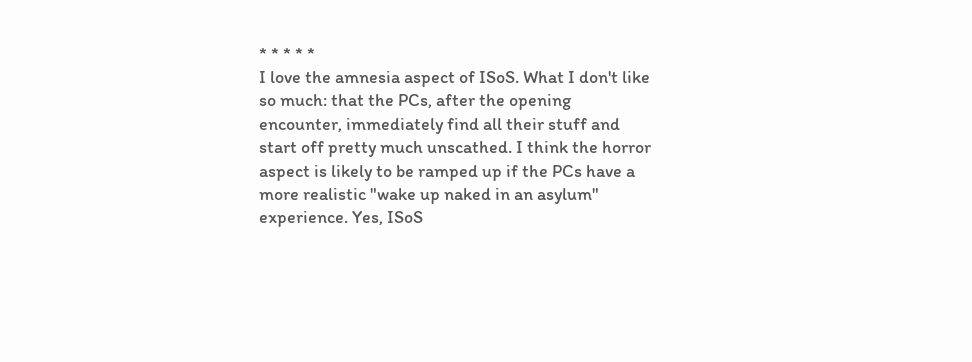* * * * *
I love the amnesia aspect of ISoS. What I don't like so much: that the PCs, after the opening encounter, immediately find all their stuff and start off pretty much unscathed. I think the horror aspect is likely to be ramped up if the PCs have a more realistic "wake up naked in an asylum" experience. Yes, ISoS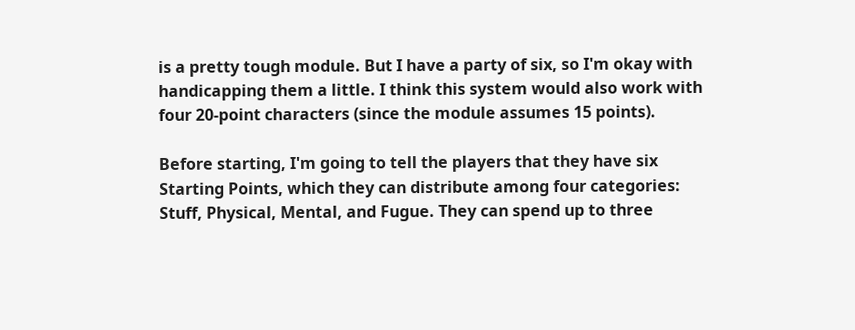is a pretty tough module. But I have a party of six, so I'm okay with handicapping them a little. I think this system would also work with four 20-point characters (since the module assumes 15 points).

Before starting, I'm going to tell the players that they have six Starting Points, which they can distribute among four categories: Stuff, Physical, Mental, and Fugue. They can spend up to three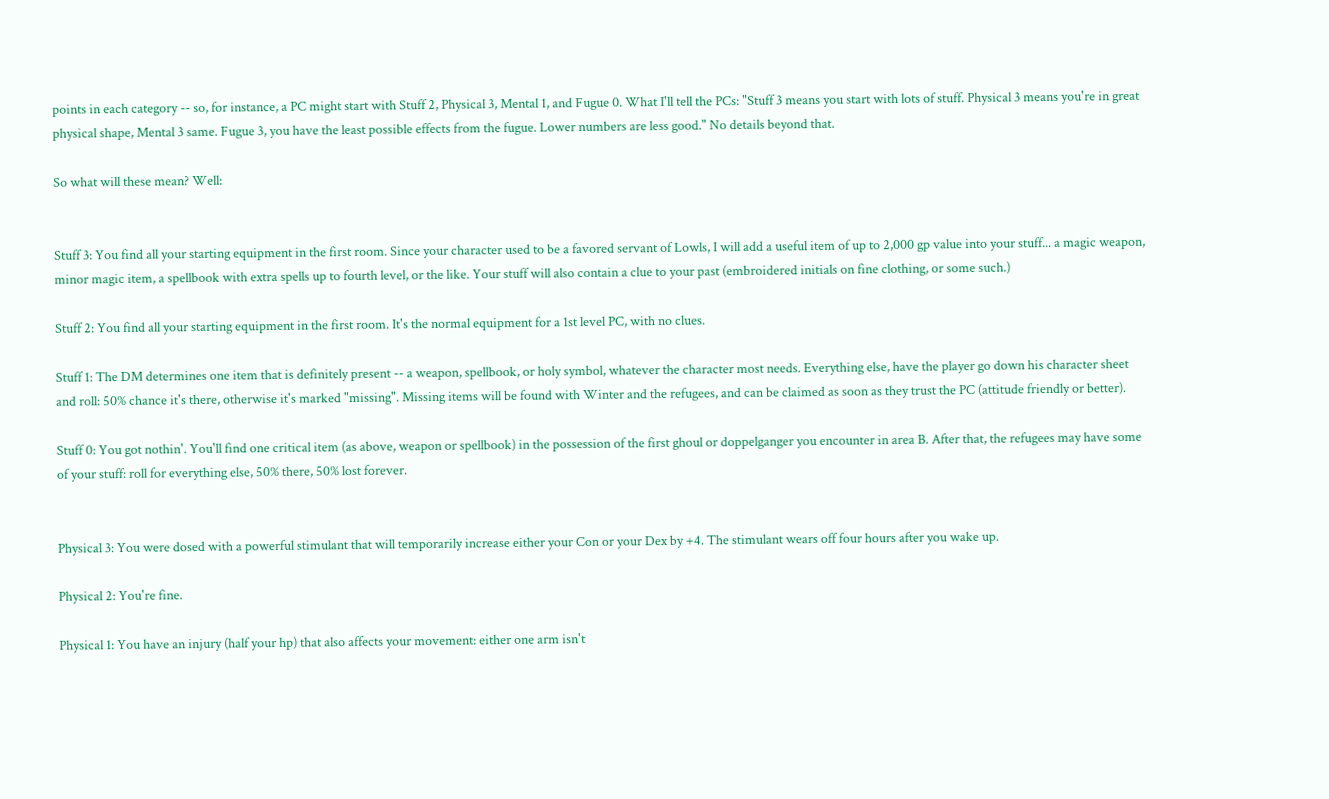points in each category -- so, for instance, a PC might start with Stuff 2, Physical 3, Mental 1, and Fugue 0. What I'll tell the PCs: "Stuff 3 means you start with lots of stuff. Physical 3 means you're in great physical shape, Mental 3 same. Fugue 3, you have the least possible effects from the fugue. Lower numbers are less good." No details beyond that.

So what will these mean? Well:


Stuff 3: You find all your starting equipment in the first room. Since your character used to be a favored servant of Lowls, I will add a useful item of up to 2,000 gp value into your stuff... a magic weapon, minor magic item, a spellbook with extra spells up to fourth level, or the like. Your stuff will also contain a clue to your past (embroidered initials on fine clothing, or some such.)

Stuff 2: You find all your starting equipment in the first room. It's the normal equipment for a 1st level PC, with no clues.

Stuff 1: The DM determines one item that is definitely present -- a weapon, spellbook, or holy symbol, whatever the character most needs. Everything else, have the player go down his character sheet and roll: 50% chance it's there, otherwise it's marked "missing". Missing items will be found with Winter and the refugees, and can be claimed as soon as they trust the PC (attitude friendly or better).

Stuff 0: You got nothin'. You'll find one critical item (as above, weapon or spellbook) in the possession of the first ghoul or doppelganger you encounter in area B. After that, the refugees may have some of your stuff: roll for everything else, 50% there, 50% lost forever.


Physical 3: You were dosed with a powerful stimulant that will temporarily increase either your Con or your Dex by +4. The stimulant wears off four hours after you wake up.

Physical 2: You're fine.

Physical 1: You have an injury (half your hp) that also affects your movement: either one arm isn't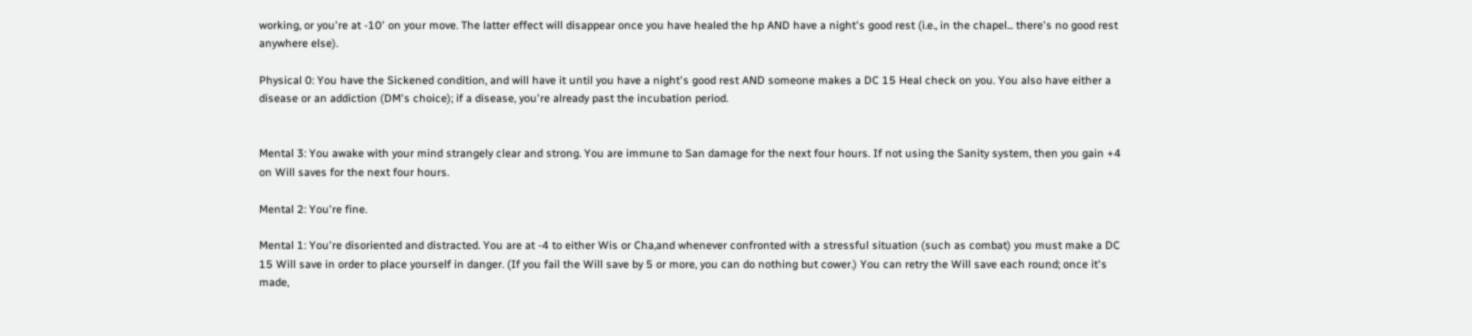working, or you're at -10' on your move. The latter effect will disappear once you have healed the hp AND have a night's good rest (i.e., in the chapel... there's no good rest anywhere else).

Physical 0: You have the Sickened condition, and will have it until you have a night's good rest AND someone makes a DC 15 Heal check on you. You also have either a disease or an addiction (DM's choice); if a disease, you're already past the incubation period.


Mental 3: You awake with your mind strangely clear and strong. You are immune to San damage for the next four hours. If not using the Sanity system, then you gain +4 on Will saves for the next four hours.

Mental 2: You're fine.

Mental 1: You're disoriented and distracted. You are at -4 to either Wis or Cha,and whenever confronted with a stressful situation (such as combat) you must make a DC 15 Will save in order to place yourself in danger. (If you fail the Will save by 5 or more, you can do nothing but cower.) You can retry the Will save each round; once it's made,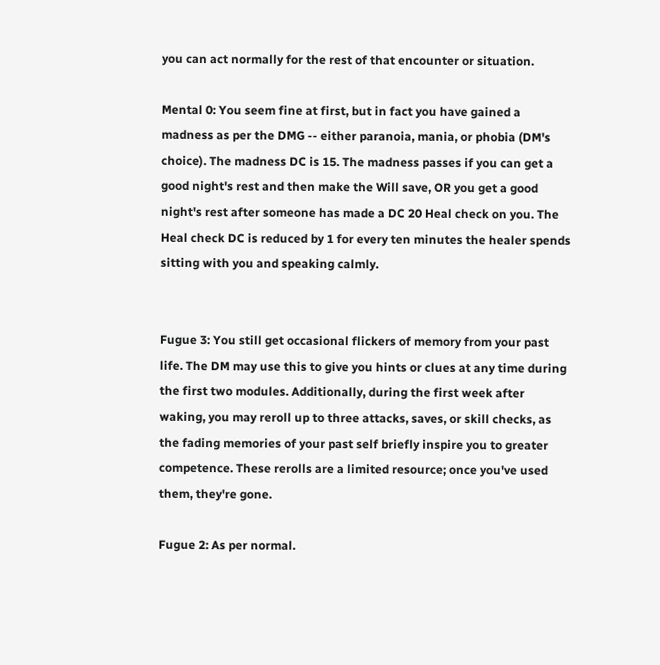you can act normally for the rest of that encounter or situation.

Mental 0: You seem fine at first, but in fact you have gained a madness as per the DMG -- either paranoia, mania, or phobia (DM's choice). The madness DC is 15. The madness passes if you can get a good night's rest and then make the Will save, OR you get a good night's rest after someone has made a DC 20 Heal check on you. The Heal check DC is reduced by 1 for every ten minutes the healer spends sitting with you and speaking calmly.


Fugue 3: You still get occasional flickers of memory from your past life. The DM may use this to give you hints or clues at any time during the first two modules. Additionally, during the first week after waking, you may reroll up to three attacks, saves, or skill checks, as the fading memories of your past self briefly inspire you to greater competence. These rerolls are a limited resource; once you've used them, they're gone.

Fugue 2: As per normal.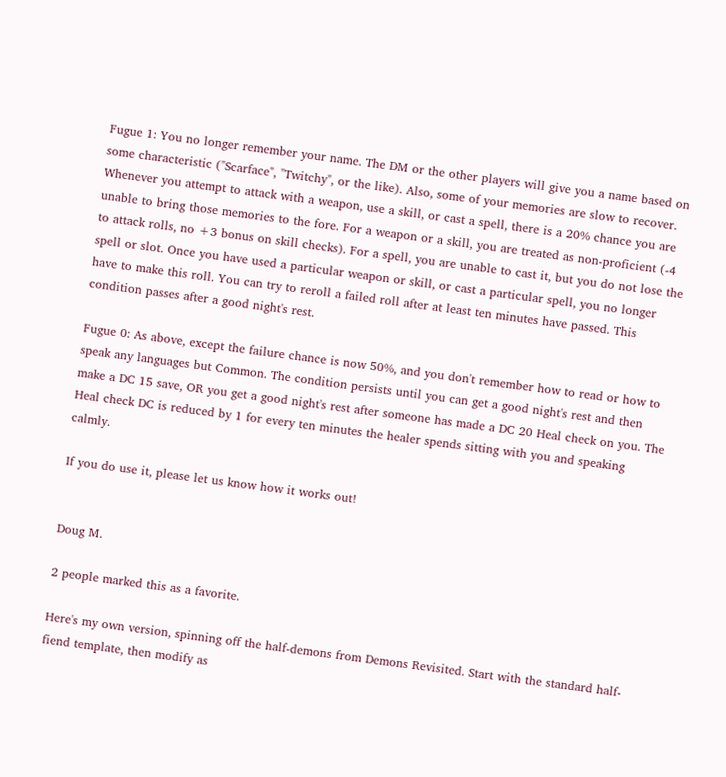Fugue 1: You no longer remember your name. The DM or the other players will give you a name based on some characteristic ("Scarface", "Twitchy", or the like). Also, some of your memories are slow to recover. Whenever you attempt to attack with a weapon, use a skill, or cast a spell, there is a 20% chance you are unable to bring those memories to the fore. For a weapon or a skill, you are treated as non-proficient (-4 to attack rolls, no +3 bonus on skill checks). For a spell, you are unable to cast it, but you do not lose the spell or slot. Once you have used a particular weapon or skill, or cast a particular spell, you no longer have to make this roll. You can try to reroll a failed roll after at least ten minutes have passed. This condition passes after a good night's rest.

Fugue 0: As above, except the failure chance is now 50%, and you don't remember how to read or how to speak any languages but Common. The condition persists until you can get a good night's rest and then make a DC 15 save, OR you get a good night's rest after someone has made a DC 20 Heal check on you. The Heal check DC is reduced by 1 for every ten minutes the healer spends sitting with you and speaking calmly.

If you do use it, please let us know how it works out!


Doug M.

2 people marked this as a favorite.

Here's my own version, spinning off the half-demons from Demons Revisited. Start with the standard half-fiend template, then modify as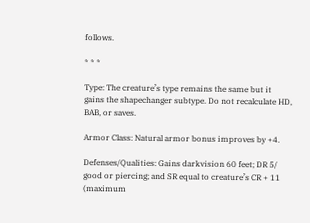follows.

* * *

Type: The creature’s type remains the same but it gains the shapechanger subtype. Do not recalculate HD, BAB, or saves.

Armor Class: Natural armor bonus improves by +4.

Defenses/Qualities: Gains darkvision 60 feet; DR 5/ good or piercing; and SR equal to creature’s CR + 11 (maximum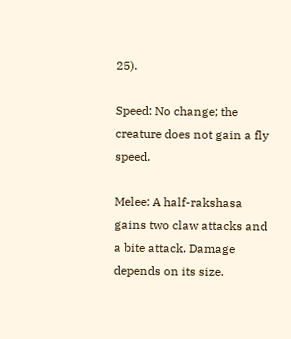25).

Speed: No change; the creature does not gain a fly speed.

Melee: A half-rakshasa gains two claw attacks and a bite attack. Damage depends on its size.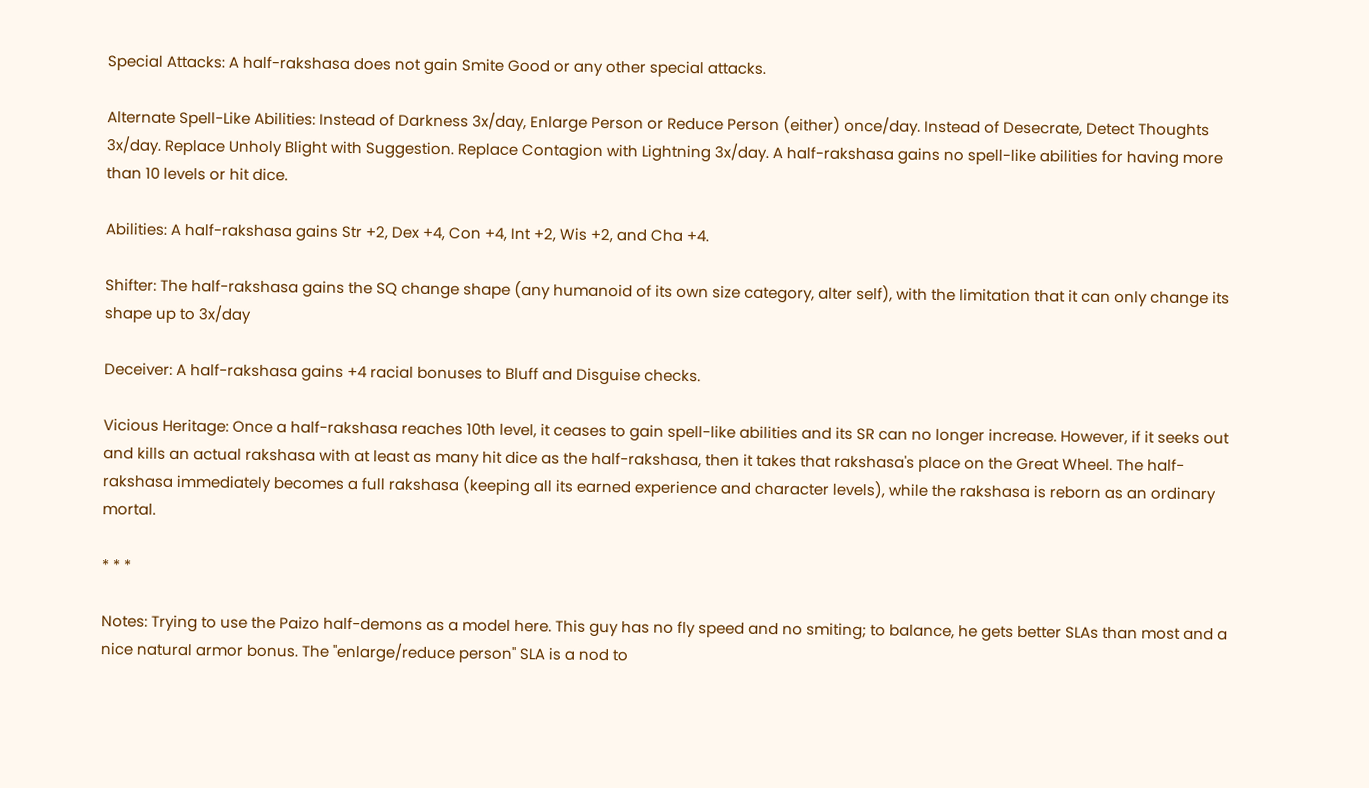Special Attacks: A half-rakshasa does not gain Smite Good or any other special attacks.

Alternate Spell-Like Abilities: Instead of Darkness 3x/day, Enlarge Person or Reduce Person (either) once/day. Instead of Desecrate, Detect Thoughts 3x/day. Replace Unholy Blight with Suggestion. Replace Contagion with Lightning 3x/day. A half-rakshasa gains no spell-like abilities for having more than 10 levels or hit dice.

Abilities: A half-rakshasa gains Str +2, Dex +4, Con +4, Int +2, Wis +2, and Cha +4.

Shifter: The half-rakshasa gains the SQ change shape (any humanoid of its own size category, alter self), with the limitation that it can only change its shape up to 3x/day

Deceiver: A half-rakshasa gains +4 racial bonuses to Bluff and Disguise checks.

Vicious Heritage: Once a half-rakshasa reaches 10th level, it ceases to gain spell-like abilities and its SR can no longer increase. However, if it seeks out and kills an actual rakshasa with at least as many hit dice as the half-rakshasa, then it takes that rakshasa's place on the Great Wheel. The half-rakshasa immediately becomes a full rakshasa (keeping all its earned experience and character levels), while the rakshasa is reborn as an ordinary mortal.

* * *

Notes: Trying to use the Paizo half-demons as a model here. This guy has no fly speed and no smiting; to balance, he gets better SLAs than most and a nice natural armor bonus. The "enlarge/reduce person" SLA is a nod to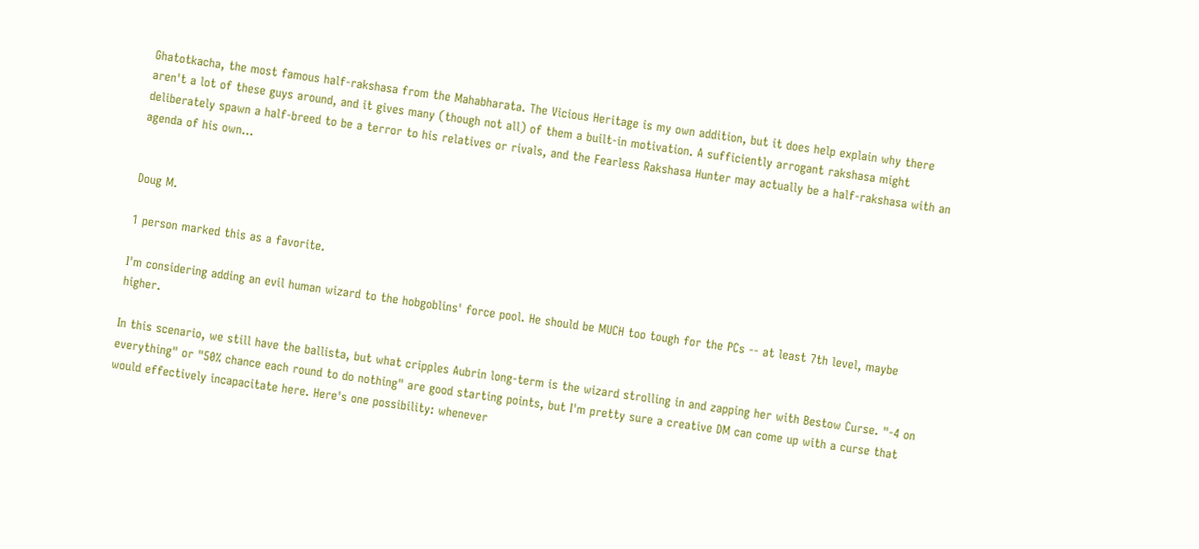Ghatotkacha, the most famous half-rakshasa from the Mahabharata. The Vicious Heritage is my own addition, but it does help explain why there aren't a lot of these guys around, and it gives many (though not all) of them a built-in motivation. A sufficiently arrogant rakshasa might deliberately spawn a half-breed to be a terror to his relatives or rivals, and the Fearless Rakshasa Hunter may actually be a half-rakshasa with an agenda of his own...


Doug M.

1 person marked this as a favorite.

I'm considering adding an evil human wizard to the hobgoblins' force pool. He should be MUCH too tough for the PCs -- at least 7th level, maybe higher.

In this scenario, we still have the ballista, but what cripples Aubrin long-term is the wizard strolling in and zapping her with Bestow Curse. "-4 on everything" or "50% chance each round to do nothing" are good starting points, but I'm pretty sure a creative DM can come up with a curse that would effectively incapacitate here. Here's one possibility: whenever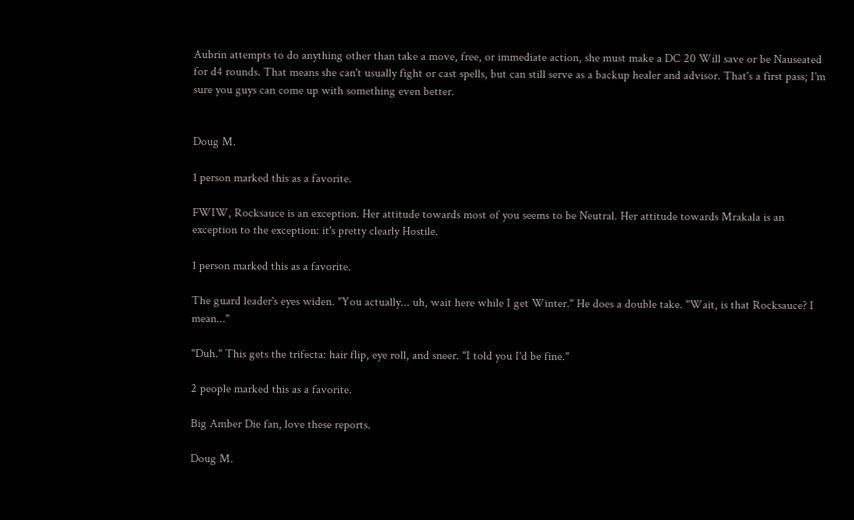Aubrin attempts to do anything other than take a move, free, or immediate action, she must make a DC 20 Will save or be Nauseated for d4 rounds. That means she can't usually fight or cast spells, but can still serve as a backup healer and advisor. That's a first pass; I'm sure you guys can come up with something even better.


Doug M.

1 person marked this as a favorite.

FWIW, Rocksauce is an exception. Her attitude towards most of you seems to be Neutral. Her attitude towards Mrakala is an exception to the exception: it's pretty clearly Hostile.

1 person marked this as a favorite.

The guard leader's eyes widen. "You actually... uh, wait here while I get Winter." He does a double take. "Wait, is that Rocksauce? I mean..."

"Duh." This gets the trifecta: hair flip, eye roll, and sneer. "I told you I'd be fine."

2 people marked this as a favorite.

Big Amber Die fan, love these reports.

Doug M.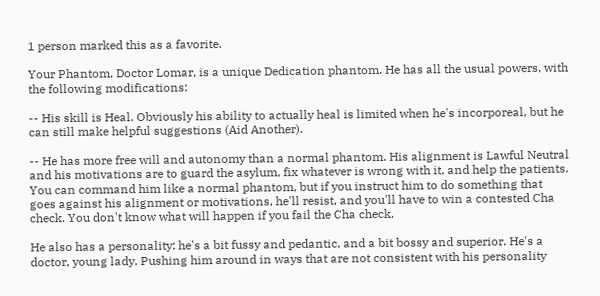1 person marked this as a favorite.

Your Phantom, Doctor Lomar, is a unique Dedication phantom. He has all the usual powers, with the following modifications:

-- His skill is Heal. Obviously his ability to actually heal is limited when he's incorporeal, but he can still make helpful suggestions (Aid Another).

-- He has more free will and autonomy than a normal phantom. His alignment is Lawful Neutral and his motivations are to guard the asylum, fix whatever is wrong with it, and help the patients. You can command him like a normal phantom, but if you instruct him to do something that goes against his alignment or motivations, he'll resist, and you'll have to win a contested Cha check. You don't know what will happen if you fail the Cha check.

He also has a personality: he's a bit fussy and pedantic, and a bit bossy and superior. He's a doctor, young lady. Pushing him around in ways that are not consistent with his personality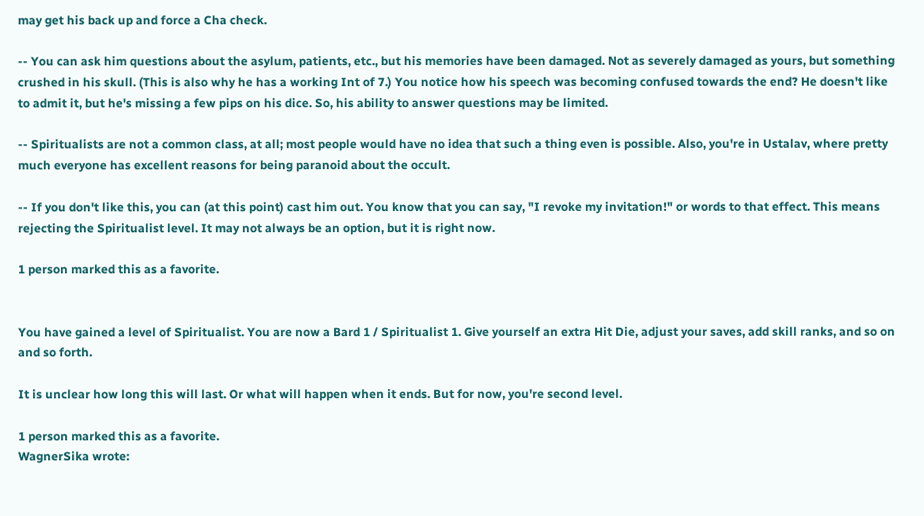may get his back up and force a Cha check.

-- You can ask him questions about the asylum, patients, etc., but his memories have been damaged. Not as severely damaged as yours, but something crushed in his skull. (This is also why he has a working Int of 7.) You notice how his speech was becoming confused towards the end? He doesn't like to admit it, but he's missing a few pips on his dice. So, his ability to answer questions may be limited.

-- Spiritualists are not a common class, at all; most people would have no idea that such a thing even is possible. Also, you're in Ustalav, where pretty much everyone has excellent reasons for being paranoid about the occult.

-- If you don't like this, you can (at this point) cast him out. You know that you can say, "I revoke my invitation!" or words to that effect. This means rejecting the Spiritualist level. It may not always be an option, but it is right now.

1 person marked this as a favorite.


You have gained a level of Spiritualist. You are now a Bard 1 / Spiritualist 1. Give yourself an extra Hit Die, adjust your saves, add skill ranks, and so on and so forth.

It is unclear how long this will last. Or what will happen when it ends. But for now, you're second level.

1 person marked this as a favorite.
WagnerSika wrote: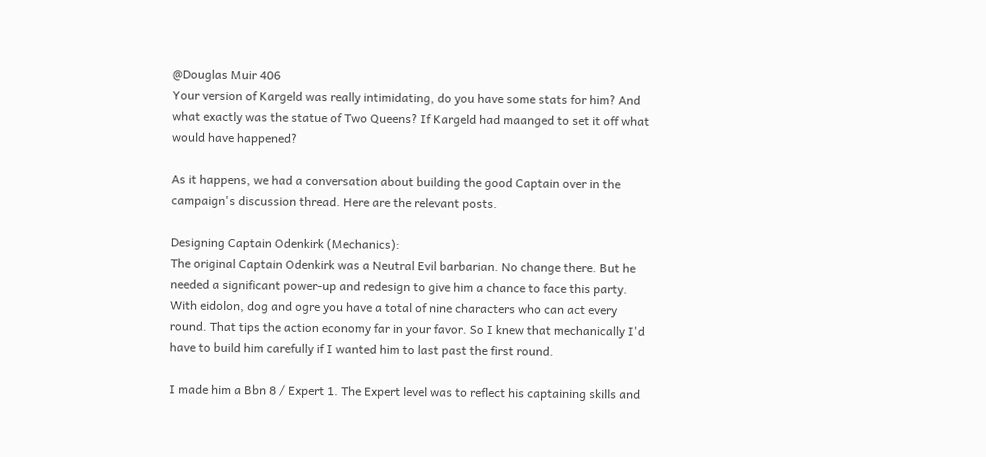@Douglas Muir 406
Your version of Kargeld was really intimidating, do you have some stats for him? And what exactly was the statue of Two Queens? If Kargeld had maanged to set it off what would have happened?

As it happens, we had a conversation about building the good Captain over in the campaign's discussion thread. Here are the relevant posts.

Designing Captain Odenkirk (Mechanics):
The original Captain Odenkirk was a Neutral Evil barbarian. No change there. But he needed a significant power-up and redesign to give him a chance to face this party. With eidolon, dog and ogre you have a total of nine characters who can act every round. That tips the action economy far in your favor. So I knew that mechanically I'd have to build him carefully if I wanted him to last past the first round.

I made him a Bbn 8 / Expert 1. The Expert level was to reflect his captaining skills and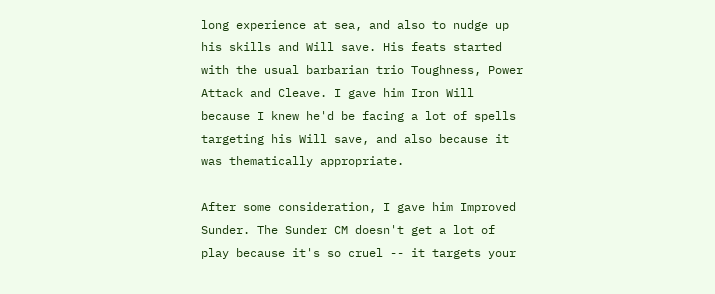long experience at sea, and also to nudge up his skills and Will save. His feats started with the usual barbarian trio Toughness, Power Attack and Cleave. I gave him Iron Will because I knew he'd be facing a lot of spells targeting his Will save, and also because it was thematically appropriate.

After some consideration, I gave him Improved Sunder. The Sunder CM doesn't get a lot of play because it's so cruel -- it targets your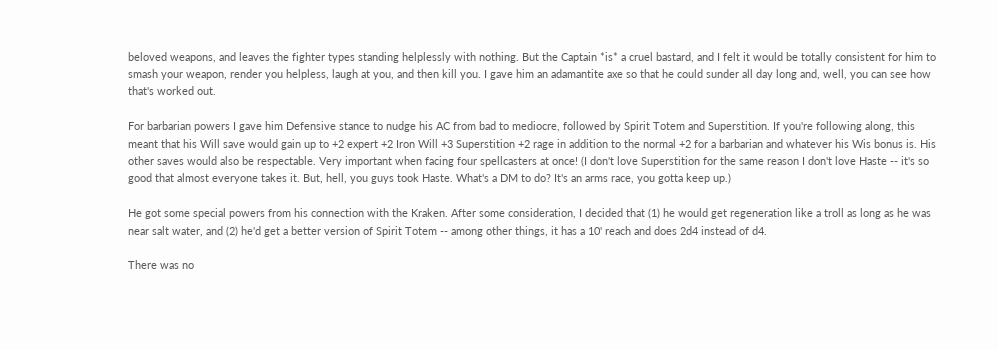beloved weapons, and leaves the fighter types standing helplessly with nothing. But the Captain *is* a cruel bastard, and I felt it would be totally consistent for him to smash your weapon, render you helpless, laugh at you, and then kill you. I gave him an adamantite axe so that he could sunder all day long and, well, you can see how that's worked out.

For barbarian powers I gave him Defensive stance to nudge his AC from bad to mediocre, followed by Spirit Totem and Superstition. If you're following along, this meant that his Will save would gain up to +2 expert +2 Iron Will +3 Superstition +2 rage in addition to the normal +2 for a barbarian and whatever his Wis bonus is. His other saves would also be respectable. Very important when facing four spellcasters at once! (I don't love Superstition for the same reason I don't love Haste -- it's so good that almost everyone takes it. But, hell, you guys took Haste. What's a DM to do? It's an arms race, you gotta keep up.)

He got some special powers from his connection with the Kraken. After some consideration, I decided that (1) he would get regeneration like a troll as long as he was near salt water, and (2) he'd get a better version of Spirit Totem -- among other things, it has a 10' reach and does 2d4 instead of d4.

There was no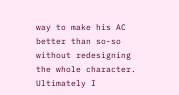way to make his AC better than so-so without redesigning the whole character. Ultimately I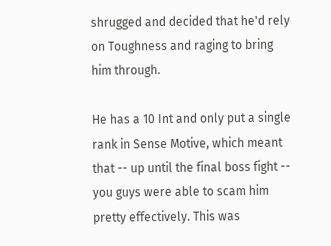shrugged and decided that he'd rely on Toughness and raging to bring him through.

He has a 10 Int and only put a single rank in Sense Motive, which meant that -- up until the final boss fight -- you guys were able to scam him pretty effectively. This was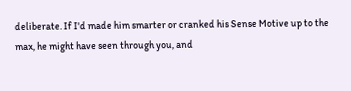deliberate. If I'd made him smarter or cranked his Sense Motive up to the max, he might have seen through you, and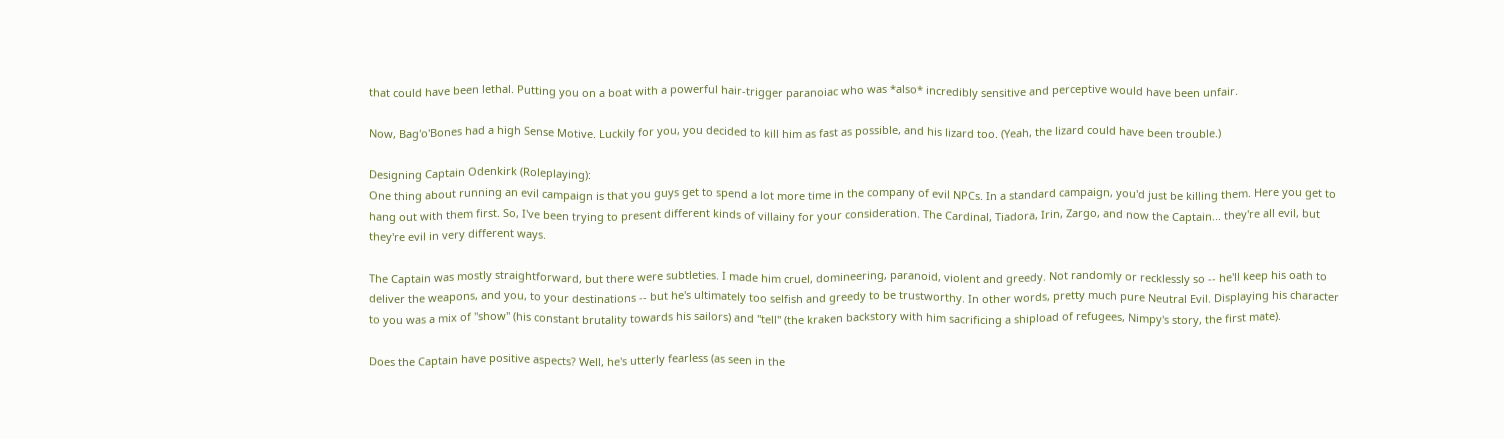that could have been lethal. Putting you on a boat with a powerful hair-trigger paranoiac who was *also* incredibly sensitive and perceptive would have been unfair.

Now, Bag'o'Bones had a high Sense Motive. Luckily for you, you decided to kill him as fast as possible, and his lizard too. (Yeah, the lizard could have been trouble.)

Designing Captain Odenkirk (Roleplaying):
One thing about running an evil campaign is that you guys get to spend a lot more time in the company of evil NPCs. In a standard campaign, you'd just be killing them. Here you get to hang out with them first. So, I've been trying to present different kinds of villainy for your consideration. The Cardinal, Tiadora, Irin, Zargo, and now the Captain... they're all evil, but they're evil in very different ways.

The Captain was mostly straightforward, but there were subtleties. I made him cruel, domineering, paranoid, violent and greedy. Not randomly or recklessly so -- he'll keep his oath to deliver the weapons, and you, to your destinations -- but he's ultimately too selfish and greedy to be trustworthy. In other words, pretty much pure Neutral Evil. Displaying his character to you was a mix of "show" (his constant brutality towards his sailors) and "tell" (the kraken backstory with him sacrificing a shipload of refugees, Nimpy's story, the first mate).

Does the Captain have positive aspects? Well, he's utterly fearless (as seen in the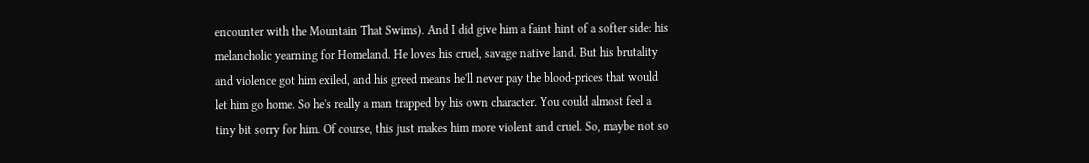encounter with the Mountain That Swims). And I did give him a faint hint of a softer side: his melancholic yearning for Homeland. He loves his cruel, savage native land. But his brutality and violence got him exiled, and his greed means he'll never pay the blood-prices that would let him go home. So he's really a man trapped by his own character. You could almost feel a tiny bit sorry for him. Of course, this just makes him more violent and cruel. So, maybe not so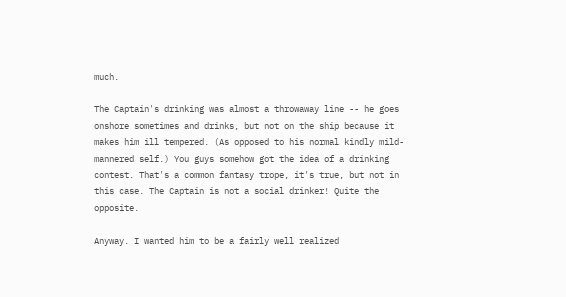much.

The Captain's drinking was almost a throwaway line -- he goes onshore sometimes and drinks, but not on the ship because it makes him ill tempered. (As opposed to his normal kindly mild-mannered self.) You guys somehow got the idea of a drinking contest. That's a common fantasy trope, it's true, but not in this case. The Captain is not a social drinker! Quite the opposite.

Anyway. I wanted him to be a fairly well realized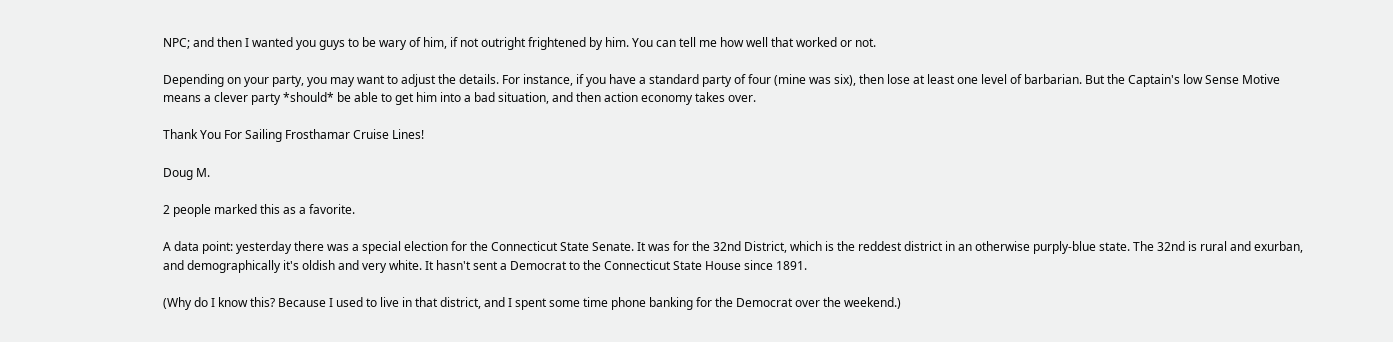NPC; and then I wanted you guys to be wary of him, if not outright frightened by him. You can tell me how well that worked or not.

Depending on your party, you may want to adjust the details. For instance, if you have a standard party of four (mine was six), then lose at least one level of barbarian. But the Captain's low Sense Motive means a clever party *should* be able to get him into a bad situation, and then action economy takes over.

Thank You For Sailing Frosthamar Cruise Lines!

Doug M.

2 people marked this as a favorite.

A data point: yesterday there was a special election for the Connecticut State Senate. It was for the 32nd District, which is the reddest district in an otherwise purply-blue state. The 32nd is rural and exurban, and demographically it's oldish and very white. It hasn't sent a Democrat to the Connecticut State House since 1891.

(Why do I know this? Because I used to live in that district, and I spent some time phone banking for the Democrat over the weekend.)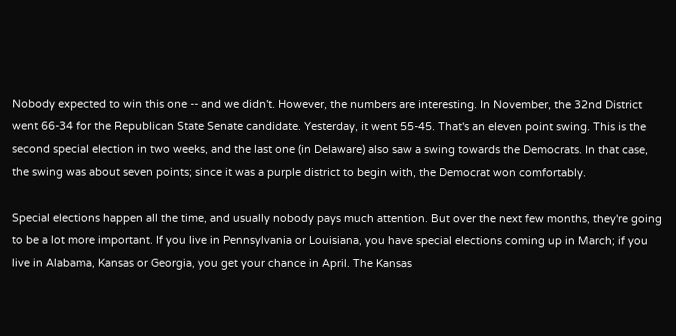Nobody expected to win this one -- and we didn't. However, the numbers are interesting. In November, the 32nd District went 66-34 for the Republican State Senate candidate. Yesterday, it went 55-45. That's an eleven point swing. This is the second special election in two weeks, and the last one (in Delaware) also saw a swing towards the Democrats. In that case, the swing was about seven points; since it was a purple district to begin with, the Democrat won comfortably.

Special elections happen all the time, and usually nobody pays much attention. But over the next few months, they're going to be a lot more important. If you live in Pennsylvania or Louisiana, you have special elections coming up in March; if you live in Alabama, Kansas or Georgia, you get your chance in April. The Kansas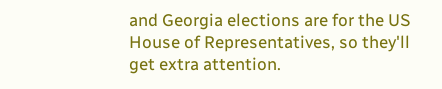and Georgia elections are for the US House of Representatives, so they'll get extra attention.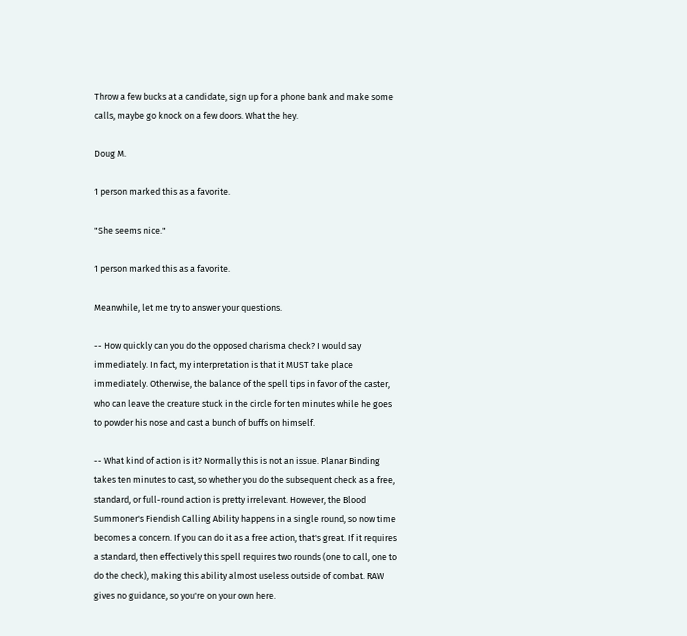Throw a few bucks at a candidate, sign up for a phone bank and make some calls, maybe go knock on a few doors. What the hey.

Doug M.

1 person marked this as a favorite.

"She seems nice."

1 person marked this as a favorite.

Meanwhile, let me try to answer your questions.

-- How quickly can you do the opposed charisma check? I would say immediately. In fact, my interpretation is that it MUST take place immediately. Otherwise, the balance of the spell tips in favor of the caster, who can leave the creature stuck in the circle for ten minutes while he goes to powder his nose and cast a bunch of buffs on himself.

-- What kind of action is it? Normally this is not an issue. Planar Binding takes ten minutes to cast, so whether you do the subsequent check as a free, standard, or full-round action is pretty irrelevant. However, the Blood Summoner's Fiendish Calling Ability happens in a single round, so now time becomes a concern. If you can do it as a free action, that's great. If it requires a standard, then effectively this spell requires two rounds (one to call, one to do the check), making this ability almost useless outside of combat. RAW gives no guidance, so you're on your own here.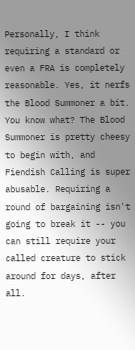Personally, I think requiring a standard or even a FRA is completely reasonable. Yes, it nerfs the Blood Summoner a bit. You know what? The Blood Summoner is pretty cheesy to begin with, and Fiendish Calling is super abusable. Requiring a round of bargaining isn't going to break it -- you can still require your called creature to stick around for days, after all.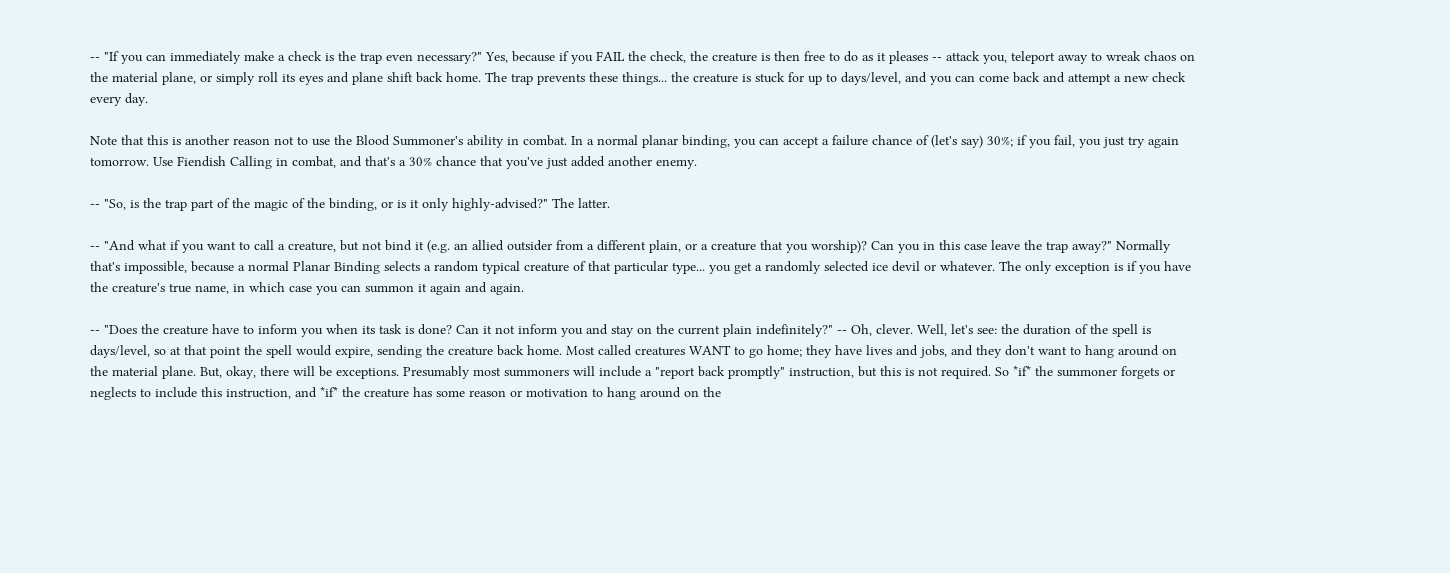-- "If you can immediately make a check is the trap even necessary?" Yes, because if you FAIL the check, the creature is then free to do as it pleases -- attack you, teleport away to wreak chaos on the material plane, or simply roll its eyes and plane shift back home. The trap prevents these things... the creature is stuck for up to days/level, and you can come back and attempt a new check every day.

Note that this is another reason not to use the Blood Summoner's ability in combat. In a normal planar binding, you can accept a failure chance of (let's say) 30%; if you fail, you just try again tomorrow. Use Fiendish Calling in combat, and that's a 30% chance that you've just added another enemy.

-- "So, is the trap part of the magic of the binding, or is it only highly-advised?" The latter.

-- "And what if you want to call a creature, but not bind it (e.g. an allied outsider from a different plain, or a creature that you worship)? Can you in this case leave the trap away?" Normally that's impossible, because a normal Planar Binding selects a random typical creature of that particular type... you get a randomly selected ice devil or whatever. The only exception is if you have the creature's true name, in which case you can summon it again and again.

-- "Does the creature have to inform you when its task is done? Can it not inform you and stay on the current plain indefinitely?" -- Oh, clever. Well, let's see: the duration of the spell is days/level, so at that point the spell would expire, sending the creature back home. Most called creatures WANT to go home; they have lives and jobs, and they don't want to hang around on the material plane. But, okay, there will be exceptions. Presumably most summoners will include a "report back promptly" instruction, but this is not required. So *if* the summoner forgets or neglects to include this instruction, and *if* the creature has some reason or motivation to hang around on the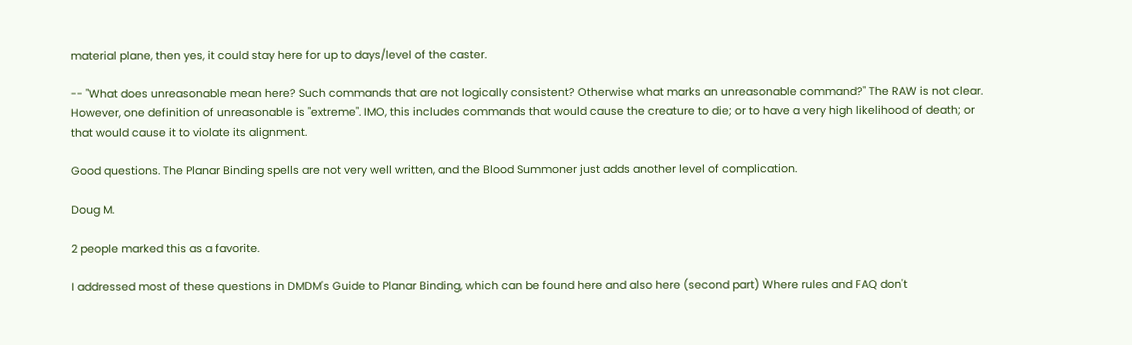material plane, then yes, it could stay here for up to days/level of the caster.

-- "What does unreasonable mean here? Such commands that are not logically consistent? Otherwise what marks an unreasonable command?" The RAW is not clear. However, one definition of unreasonable is "extreme". IMO, this includes commands that would cause the creature to die; or to have a very high likelihood of death; or that would cause it to violate its alignment.

Good questions. The Planar Binding spells are not very well written, and the Blood Summoner just adds another level of complication.

Doug M.

2 people marked this as a favorite.

I addressed most of these questions in DMDM's Guide to Planar Binding, which can be found here and also here (second part) Where rules and FAQ don't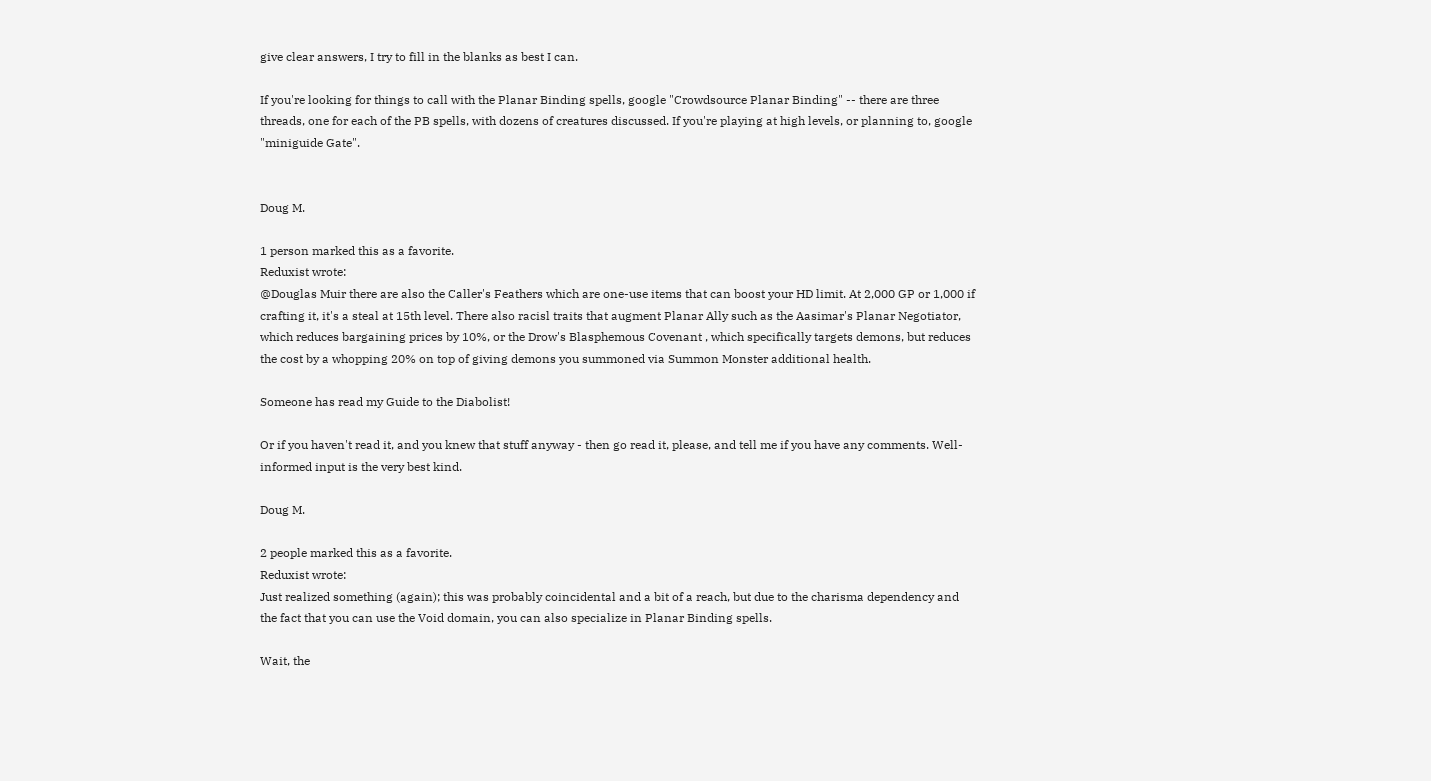give clear answers, I try to fill in the blanks as best I can.

If you're looking for things to call with the Planar Binding spells, google "Crowdsource Planar Binding" -- there are three threads, one for each of the PB spells, with dozens of creatures discussed. If you're playing at high levels, or planning to, google "miniguide Gate".


Doug M.

1 person marked this as a favorite.
Reduxist wrote:
@Douglas Muir there are also the Caller's Feathers which are one-use items that can boost your HD limit. At 2,000 GP or 1,000 if crafting it, it's a steal at 15th level. There also racisl traits that augment Planar Ally such as the Aasimar's Planar Negotiator, which reduces bargaining prices by 10%, or the Drow's Blasphemous Covenant , which specifically targets demons, but reduces the cost by a whopping 20% on top of giving demons you summoned via Summon Monster additional health.

Someone has read my Guide to the Diabolist!

Or if you haven't read it, and you knew that stuff anyway - then go read it, please, and tell me if you have any comments. Well-informed input is the very best kind.

Doug M.

2 people marked this as a favorite.
Reduxist wrote:
Just realized something (again); this was probably coincidental and a bit of a reach, but due to the charisma dependency and the fact that you can use the Void domain, you can also specialize in Planar Binding spells.

Wait, the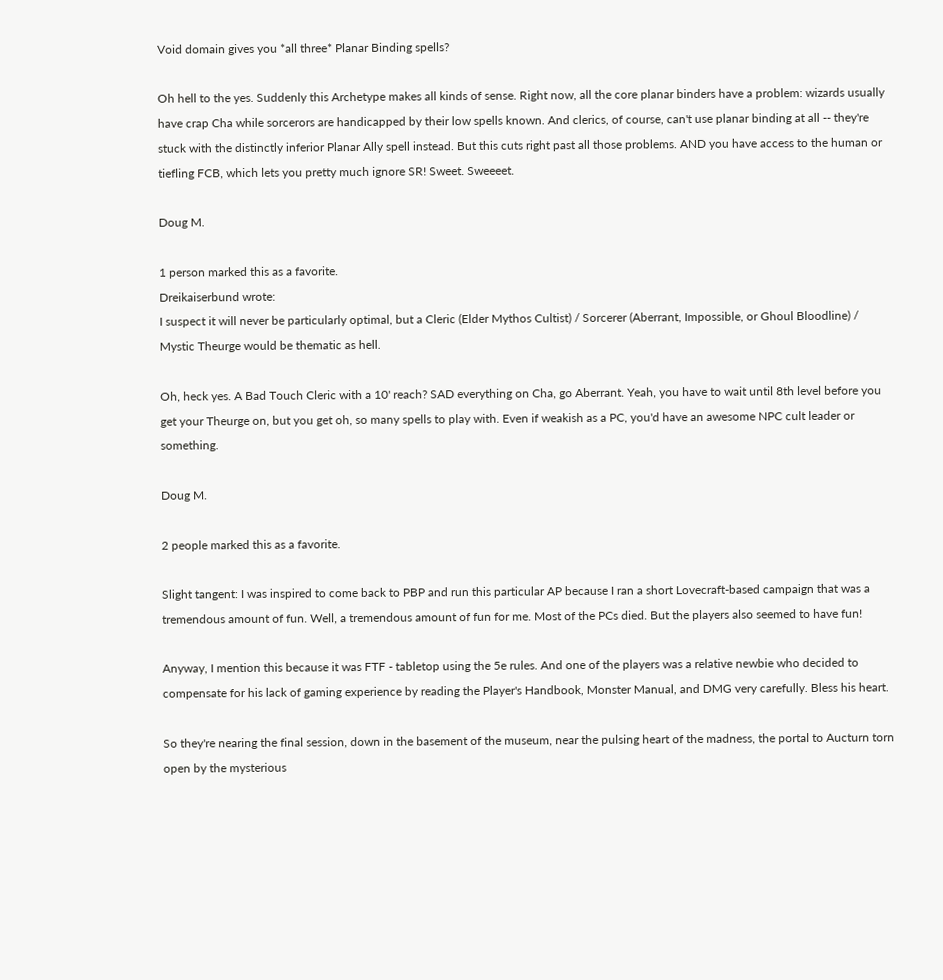Void domain gives you *all three* Planar Binding spells?

Oh hell to the yes. Suddenly this Archetype makes all kinds of sense. Right now, all the core planar binders have a problem: wizards usually have crap Cha while sorcerors are handicapped by their low spells known. And clerics, of course, can't use planar binding at all -- they're stuck with the distinctly inferior Planar Ally spell instead. But this cuts right past all those problems. AND you have access to the human or tiefling FCB, which lets you pretty much ignore SR! Sweet. Sweeeet.

Doug M.

1 person marked this as a favorite.
Dreikaiserbund wrote:
I suspect it will never be particularly optimal, but a Cleric (Elder Mythos Cultist) / Sorcerer (Aberrant, Impossible, or Ghoul Bloodline) / Mystic Theurge would be thematic as hell.

Oh, heck yes. A Bad Touch Cleric with a 10' reach? SAD everything on Cha, go Aberrant. Yeah, you have to wait until 8th level before you get your Theurge on, but you get oh, so many spells to play with. Even if weakish as a PC, you'd have an awesome NPC cult leader or something.

Doug M.

2 people marked this as a favorite.

Slight tangent: I was inspired to come back to PBP and run this particular AP because I ran a short Lovecraft-based campaign that was a tremendous amount of fun. Well, a tremendous amount of fun for me. Most of the PCs died. But the players also seemed to have fun!

Anyway, I mention this because it was FTF - tabletop using the 5e rules. And one of the players was a relative newbie who decided to compensate for his lack of gaming experience by reading the Player's Handbook, Monster Manual, and DMG very carefully. Bless his heart.

So they're nearing the final session, down in the basement of the museum, near the pulsing heart of the madness, the portal to Aucturn torn open by the mysterious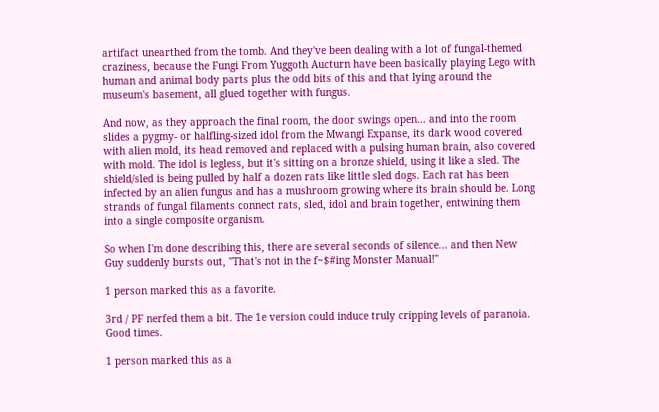artifact unearthed from the tomb. And they've been dealing with a lot of fungal-themed craziness, because the Fungi From Yuggoth Aucturn have been basically playing Lego with human and animal body parts plus the odd bits of this and that lying around the museum's basement, all glued together with fungus.

And now, as they approach the final room, the door swings open... and into the room slides a pygmy- or halfling-sized idol from the Mwangi Expanse, its dark wood covered with alien mold, its head removed and replaced with a pulsing human brain, also covered with mold. The idol is legless, but it's sitting on a bronze shield, using it like a sled. The shield/sled is being pulled by half a dozen rats like little sled dogs. Each rat has been infected by an alien fungus and has a mushroom growing where its brain should be. Long strands of fungal filaments connect rats, sled, idol and brain together, entwining them into a single composite organism.

So when I'm done describing this, there are several seconds of silence... and then New Guy suddenly bursts out, "That's not in the f~$#ing Monster Manual!"

1 person marked this as a favorite.

3rd / PF nerfed them a bit. The 1e version could induce truly cripping levels of paranoia. Good times.

1 person marked this as a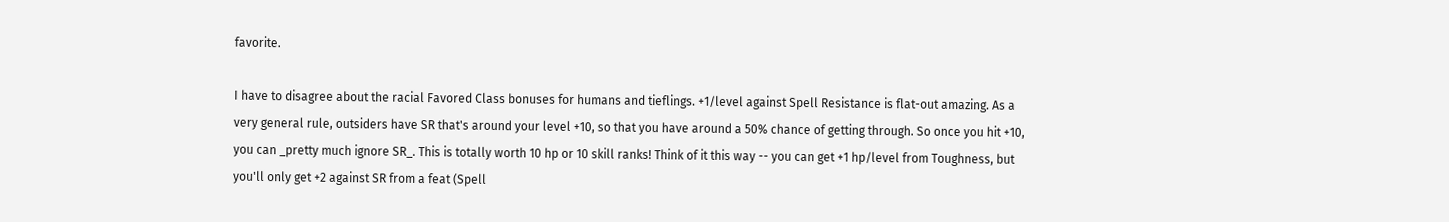favorite.

I have to disagree about the racial Favored Class bonuses for humans and tieflings. +1/level against Spell Resistance is flat-out amazing. As a very general rule, outsiders have SR that's around your level +10, so that you have around a 50% chance of getting through. So once you hit +10, you can _pretty much ignore SR_. This is totally worth 10 hp or 10 skill ranks! Think of it this way -- you can get +1 hp/level from Toughness, but you'll only get +2 against SR from a feat (Spell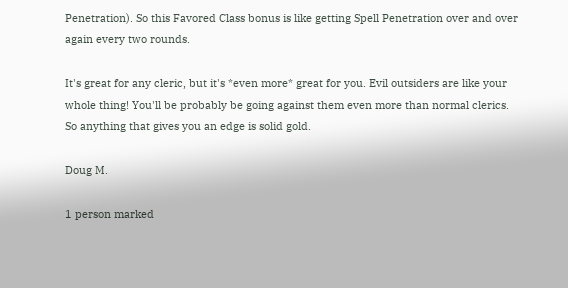Penetration). So this Favored Class bonus is like getting Spell Penetration over and over again every two rounds.

It's great for any cleric, but it's *even more* great for you. Evil outsiders are like your whole thing! You'll be probably be going against them even more than normal clerics. So anything that gives you an edge is solid gold.

Doug M.

1 person marked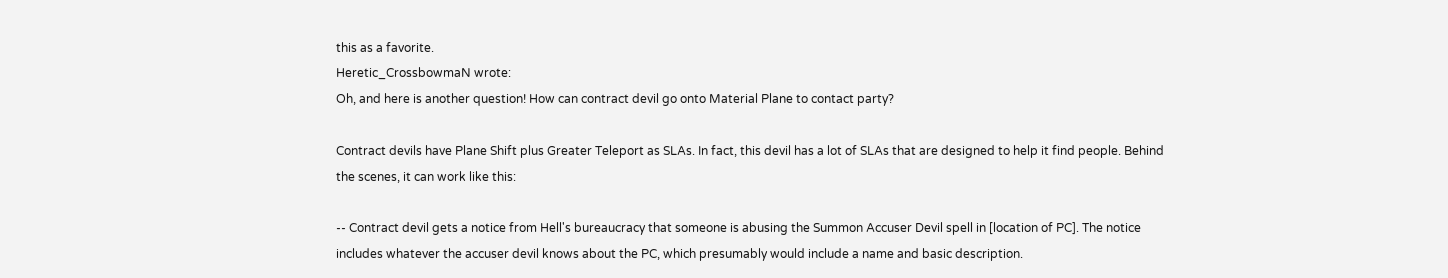this as a favorite.
Heretic_CrossbowmaN wrote:
Oh, and here is another question! How can contract devil go onto Material Plane to contact party?

Contract devils have Plane Shift plus Greater Teleport as SLAs. In fact, this devil has a lot of SLAs that are designed to help it find people. Behind the scenes, it can work like this:

-- Contract devil gets a notice from Hell's bureaucracy that someone is abusing the Summon Accuser Devil spell in [location of PC]. The notice includes whatever the accuser devil knows about the PC, which presumably would include a name and basic description.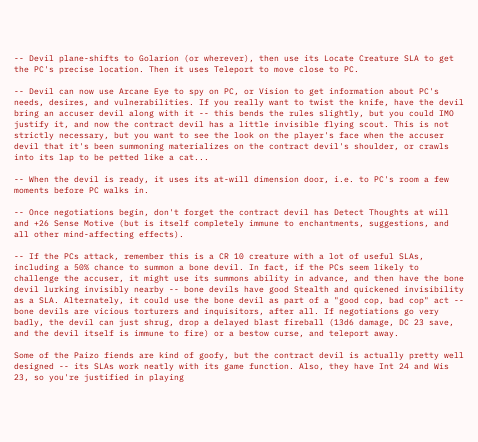-- Devil plane-shifts to Golarion (or wherever), then use its Locate Creature SLA to get the PC's precise location. Then it uses Teleport to move close to PC.

-- Devil can now use Arcane Eye to spy on PC, or Vision to get information about PC's needs, desires, and vulnerabilities. If you really want to twist the knife, have the devil bring an accuser devil along with it -- this bends the rules slightly, but you could IMO justify it, and now the contract devil has a little invisible flying scout. This is not strictly necessary, but you want to see the look on the player's face when the accuser devil that it's been summoning materializes on the contract devil's shoulder, or crawls into its lap to be petted like a cat...

-- When the devil is ready, it uses its at-will dimension door, i.e. to PC's room a few moments before PC walks in.

-- Once negotiations begin, don't forget the contract devil has Detect Thoughts at will and +26 Sense Motive (but is itself completely immune to enchantments, suggestions, and all other mind-affecting effects).

-- If the PCs attack, remember this is a CR 10 creature with a lot of useful SLAs, including a 50% chance to summon a bone devil. In fact, if the PCs seem likely to challenge the accuser, it might use its summons ability in advance, and then have the bone devil lurking invisibly nearby -- bone devils have good Stealth and quickened invisibility as a SLA. Alternately, it could use the bone devil as part of a "good cop, bad cop" act -- bone devils are vicious torturers and inquisitors, after all. If negotiations go very badly, the devil can just shrug, drop a delayed blast fireball (13d6 damage, DC 23 save, and the devil itself is immune to fire) or a bestow curse, and teleport away.

Some of the Paizo fiends are kind of goofy, but the contract devil is actually pretty well designed -- its SLAs work neatly with its game function. Also, they have Int 24 and Wis 23, so you're justified in playing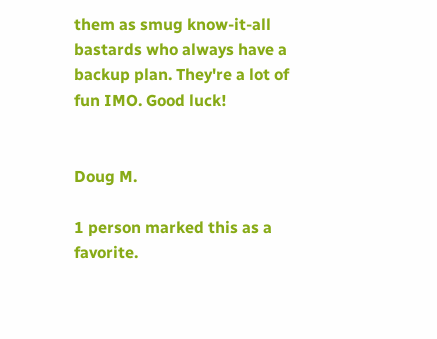them as smug know-it-all bastards who always have a backup plan. They're a lot of fun IMO. Good luck!


Doug M.

1 person marked this as a favorite.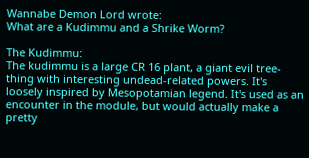Wannabe Demon Lord wrote:
What are a Kudimmu and a Shrike Worm?

The Kudimmu:
The kudimmu is a large CR 16 plant, a giant evil tree-thing with interesting undead-related powers. It's loosely inspired by Mesopotamian legend. It's used as an encounter in the module, but would actually make a pretty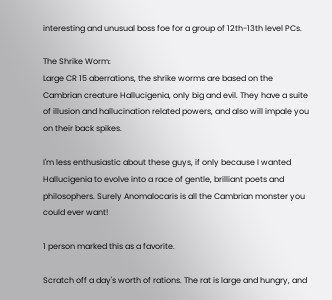interesting and unusual boss foe for a group of 12th-13th level PCs.

The Shrike Worm:
Large CR 15 aberrations, the shrike worms are based on the Cambrian creature Hallucigenia, only big and evil. They have a suite of illusion and hallucination related powers, and also will impale you on their back spikes.

I'm less enthusiastic about these guys, if only because I wanted Hallucigenia to evolve into a race of gentle, brilliant poets and philosophers. Surely Anomalocaris is all the Cambrian monster you could ever want!

1 person marked this as a favorite.

Scratch off a day's worth of rations. The rat is large and hungry, and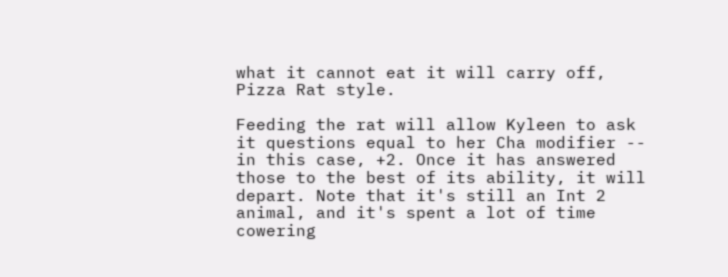what it cannot eat it will carry off, Pizza Rat style.

Feeding the rat will allow Kyleen to ask it questions equal to her Cha modifier -- in this case, +2. Once it has answered those to the best of its ability, it will depart. Note that it's still an Int 2 animal, and it's spent a lot of time cowering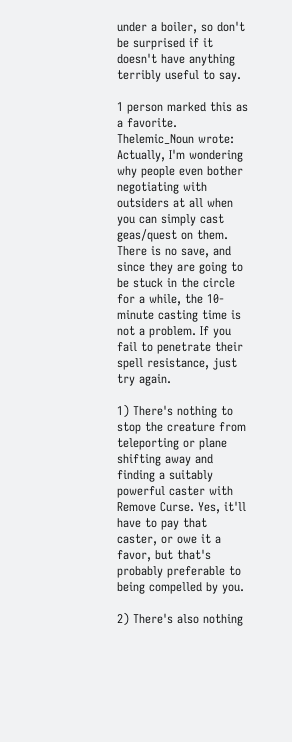under a boiler, so don't be surprised if it doesn't have anything terribly useful to say.

1 person marked this as a favorite.
Thelemic_Noun wrote:
Actually, I'm wondering why people even bother negotiating with outsiders at all when you can simply cast geas/quest on them. There is no save, and since they are going to be stuck in the circle for a while, the 10-minute casting time is not a problem. If you fail to penetrate their spell resistance, just try again.

1) There's nothing to stop the creature from teleporting or plane shifting away and finding a suitably powerful caster with Remove Curse. Yes, it'll have to pay that caster, or owe it a favor, but that's probably preferable to being compelled by you.

2) There's also nothing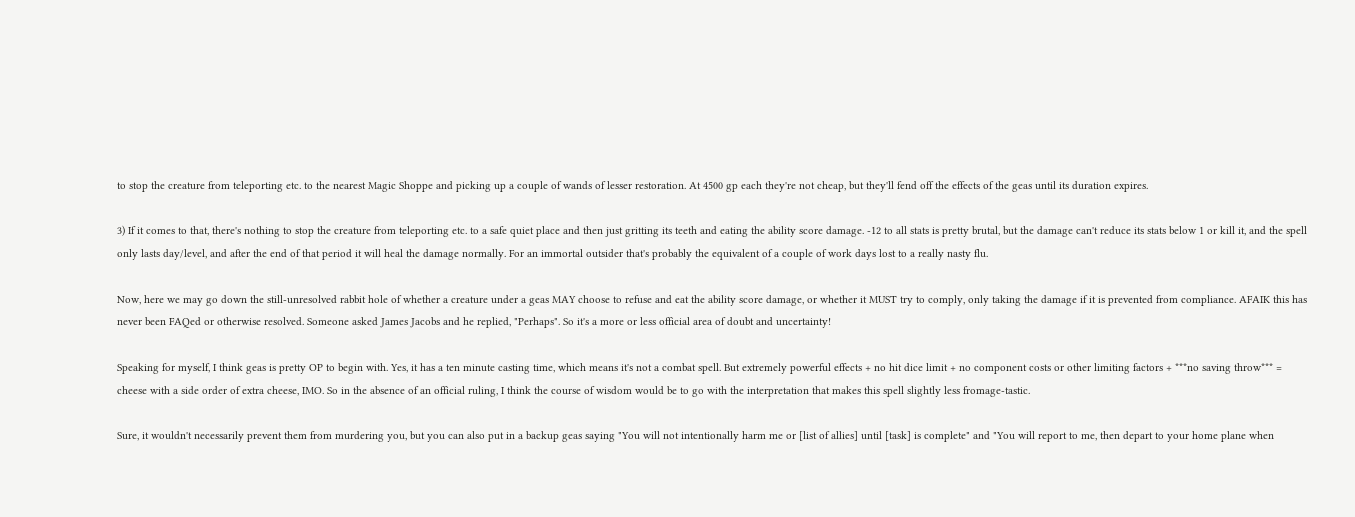to stop the creature from teleporting etc. to the nearest Magic Shoppe and picking up a couple of wands of lesser restoration. At 4500 gp each they're not cheap, but they'll fend off the effects of the geas until its duration expires.

3) If it comes to that, there's nothing to stop the creature from teleporting etc. to a safe quiet place and then just gritting its teeth and eating the ability score damage. -12 to all stats is pretty brutal, but the damage can't reduce its stats below 1 or kill it, and the spell only lasts day/level, and after the end of that period it will heal the damage normally. For an immortal outsider that's probably the equivalent of a couple of work days lost to a really nasty flu.

Now, here we may go down the still-unresolved rabbit hole of whether a creature under a geas MAY choose to refuse and eat the ability score damage, or whether it MUST try to comply, only taking the damage if it is prevented from compliance. AFAIK this has never been FAQed or otherwise resolved. Someone asked James Jacobs and he replied, "Perhaps". So it's a more or less official area of doubt and uncertainty!

Speaking for myself, I think geas is pretty OP to begin with. Yes, it has a ten minute casting time, which means it's not a combat spell. But extremely powerful effects + no hit dice limit + no component costs or other limiting factors + ***no saving throw*** = cheese with a side order of extra cheese, IMO. So in the absence of an official ruling, I think the course of wisdom would be to go with the interpretation that makes this spell slightly less fromage-tastic.

Sure, it wouldn't necessarily prevent them from murdering you, but you can also put in a backup geas saying "You will not intentionally harm me or [list of allies] until [task] is complete" and "You will report to me, then depart to your home plane when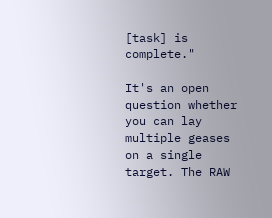[task] is complete."

It's an open question whether you can lay multiple geases on a single target. The RAW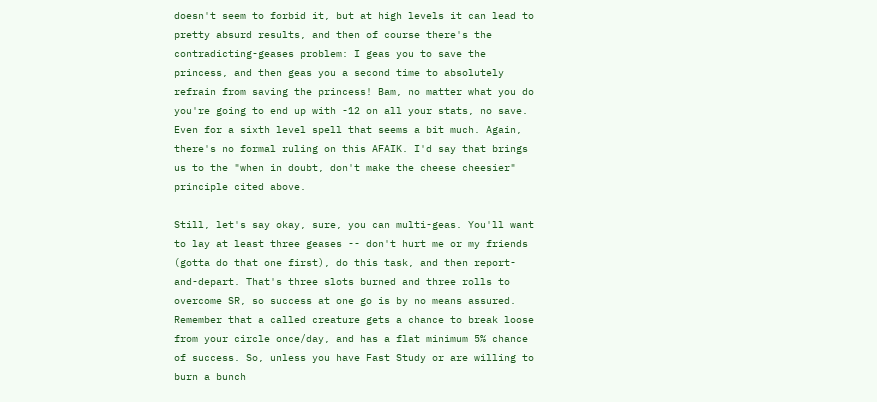doesn't seem to forbid it, but at high levels it can lead to pretty absurd results, and then of course there's the contradicting-geases problem: I geas you to save the princess, and then geas you a second time to absolutely refrain from saving the princess! Bam, no matter what you do you're going to end up with -12 on all your stats, no save. Even for a sixth level spell that seems a bit much. Again, there's no formal ruling on this AFAIK. I'd say that brings us to the "when in doubt, don't make the cheese cheesier" principle cited above.

Still, let's say okay, sure, you can multi-geas. You'll want to lay at least three geases -- don't hurt me or my friends (gotta do that one first), do this task, and then report-and-depart. That's three slots burned and three rolls to overcome SR, so success at one go is by no means assured. Remember that a called creature gets a chance to break loose from your circle once/day, and has a flat minimum 5% chance of success. So, unless you have Fast Study or are willing to burn a bunch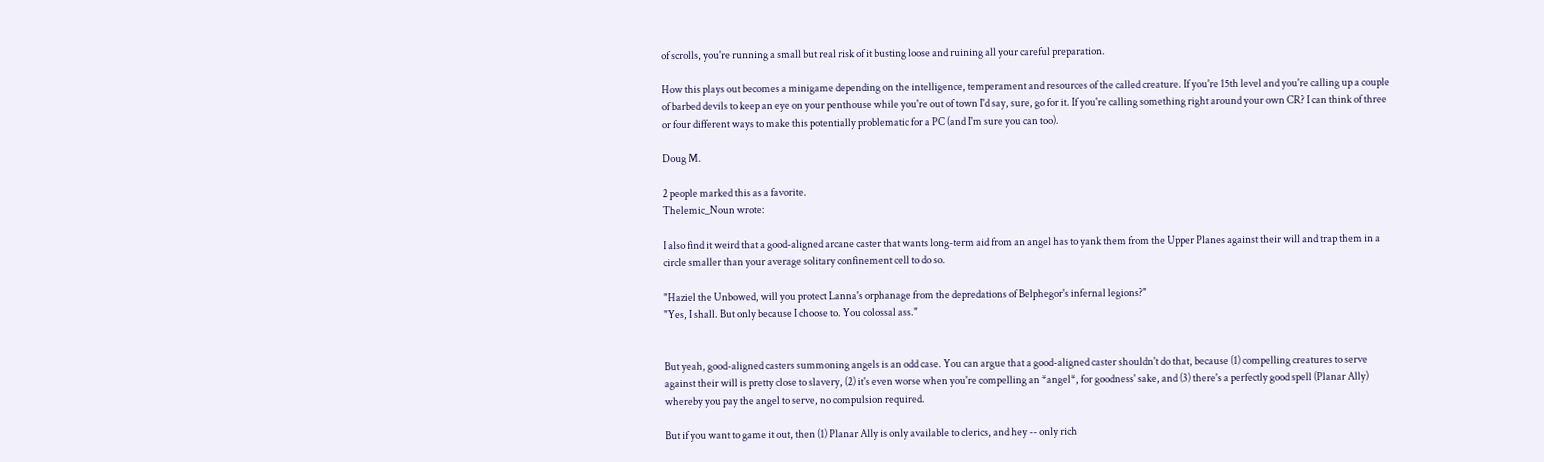of scrolls, you're running a small but real risk of it busting loose and ruining all your careful preparation.

How this plays out becomes a minigame depending on the intelligence, temperament and resources of the called creature. If you're 15th level and you're calling up a couple of barbed devils to keep an eye on your penthouse while you're out of town I'd say, sure, go for it. If you're calling something right around your own CR? I can think of three or four different ways to make this potentially problematic for a PC (and I'm sure you can too).

Doug M.

2 people marked this as a favorite.
Thelemic_Noun wrote:

I also find it weird that a good-aligned arcane caster that wants long-term aid from an angel has to yank them from the Upper Planes against their will and trap them in a circle smaller than your average solitary confinement cell to do so.

"Haziel the Unbowed, will you protect Lanna's orphanage from the depredations of Belphegor's infernal legions?"
"Yes, I shall. But only because I choose to. You colossal ass."


But yeah, good-aligned casters summoning angels is an odd case. You can argue that a good-aligned caster shouldn't do that, because (1) compelling creatures to serve against their will is pretty close to slavery, (2) it's even worse when you're compelling an *angel*, for goodness' sake, and (3) there's a perfectly good spell (Planar Ally) whereby you pay the angel to serve, no compulsion required.

But if you want to game it out, then (1) Planar Ally is only available to clerics, and hey -- only rich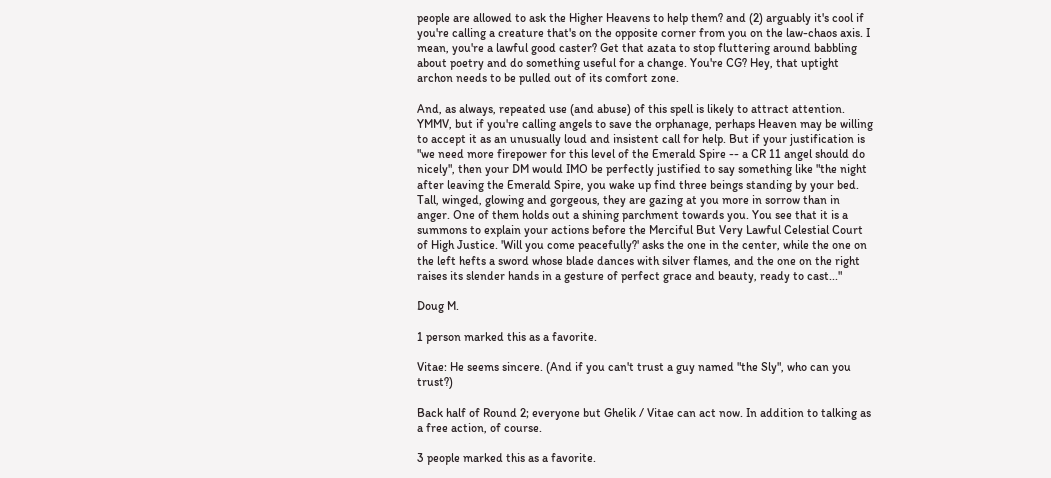people are allowed to ask the Higher Heavens to help them? and (2) arguably it's cool if you're calling a creature that's on the opposite corner from you on the law-chaos axis. I mean, you're a lawful good caster? Get that azata to stop fluttering around babbling about poetry and do something useful for a change. You're CG? Hey, that uptight archon needs to be pulled out of its comfort zone.

And, as always, repeated use (and abuse) of this spell is likely to attract attention. YMMV, but if you're calling angels to save the orphanage, perhaps Heaven may be willing to accept it as an unusually loud and insistent call for help. But if your justification is "we need more firepower for this level of the Emerald Spire -- a CR 11 angel should do nicely", then your DM would IMO be perfectly justified to say something like "the night after leaving the Emerald Spire, you wake up find three beings standing by your bed. Tall, winged, glowing and gorgeous, they are gazing at you more in sorrow than in anger. One of them holds out a shining parchment towards you. You see that it is a summons to explain your actions before the Merciful But Very Lawful Celestial Court of High Justice. 'Will you come peacefully?' asks the one in the center, while the one on the left hefts a sword whose blade dances with silver flames, and the one on the right raises its slender hands in a gesture of perfect grace and beauty, ready to cast..."

Doug M.

1 person marked this as a favorite.

Vitae: He seems sincere. (And if you can't trust a guy named "the Sly", who can you trust?)

Back half of Round 2; everyone but Ghelik / Vitae can act now. In addition to talking as a free action, of course.

3 people marked this as a favorite.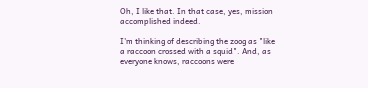Oh, I like that. In that case, yes, mission accomplished indeed.

I'm thinking of describing the zoog as "like a raccoon crossed with a squid". And, as everyone knows, raccoons were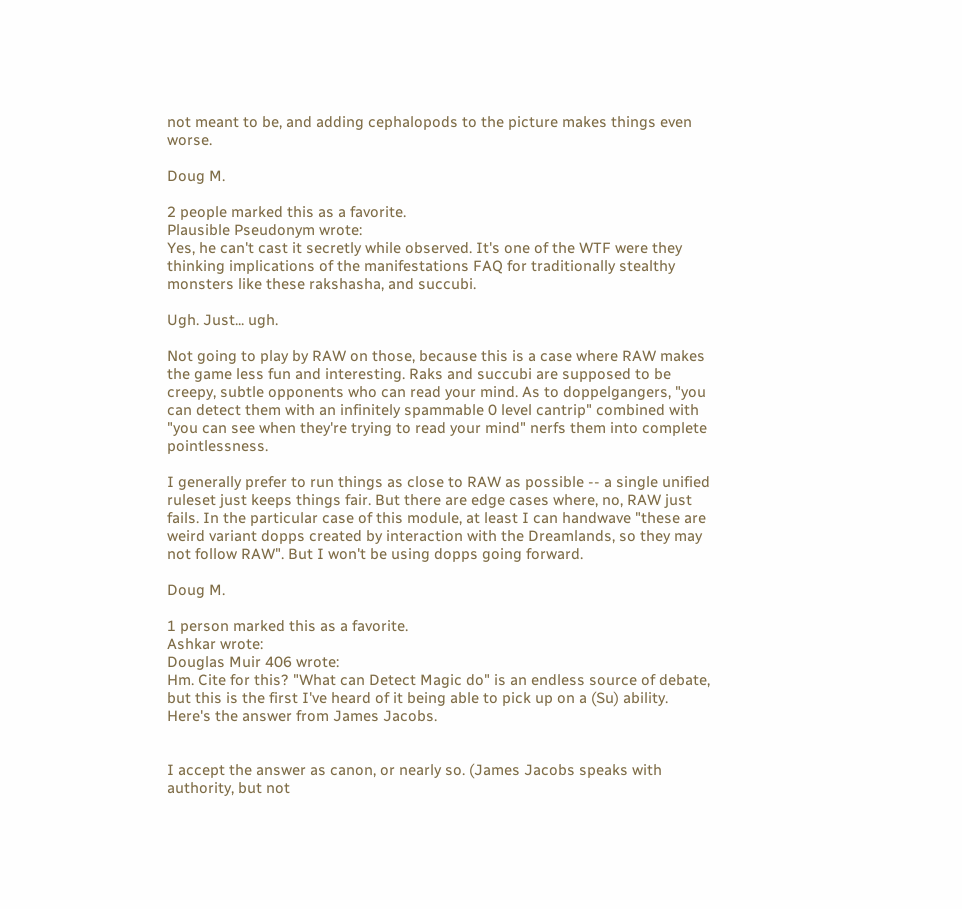not meant to be, and adding cephalopods to the picture makes things even worse.

Doug M.

2 people marked this as a favorite.
Plausible Pseudonym wrote:
Yes, he can't cast it secretly while observed. It's one of the WTF were they thinking implications of the manifestations FAQ for traditionally stealthy monsters like these rakshasha, and succubi.

Ugh. Just... ugh.

Not going to play by RAW on those, because this is a case where RAW makes the game less fun and interesting. Raks and succubi are supposed to be creepy, subtle opponents who can read your mind. As to doppelgangers, "you can detect them with an infinitely spammable 0 level cantrip" combined with "you can see when they're trying to read your mind" nerfs them into complete pointlessness.

I generally prefer to run things as close to RAW as possible -- a single unified ruleset just keeps things fair. But there are edge cases where, no, RAW just fails. In the particular case of this module, at least I can handwave "these are weird variant dopps created by interaction with the Dreamlands, so they may not follow RAW". But I won't be using dopps going forward.

Doug M.

1 person marked this as a favorite.
Ashkar wrote:
Douglas Muir 406 wrote:
Hm. Cite for this? "What can Detect Magic do" is an endless source of debate, but this is the first I've heard of it being able to pick up on a (Su) ability.
Here's the answer from James Jacobs.


I accept the answer as canon, or nearly so. (James Jacobs speaks with authority, but not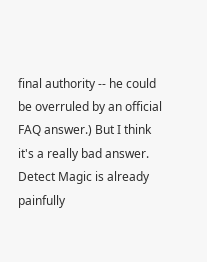final authority -- he could be overruled by an official FAQ answer.) But I think it's a really bad answer. Detect Magic is already painfully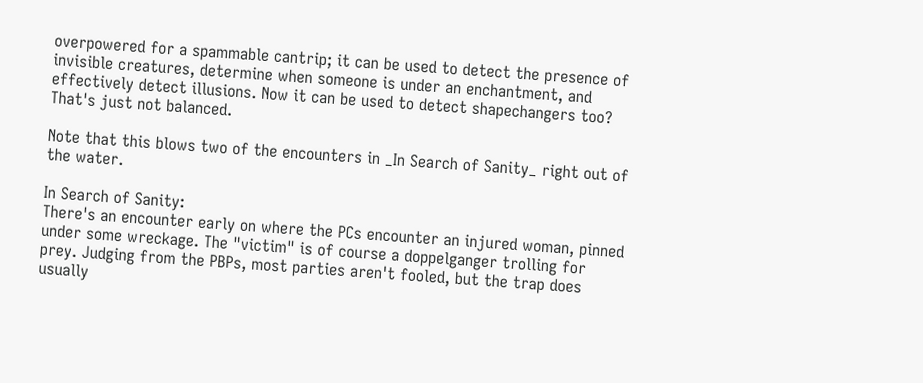overpowered for a spammable cantrip; it can be used to detect the presence of invisible creatures, determine when someone is under an enchantment, and effectively detect illusions. Now it can be used to detect shapechangers too? That's just not balanced.

Note that this blows two of the encounters in _In Search of Sanity_ right out of the water.

In Search of Sanity:
There's an encounter early on where the PCs encounter an injured woman, pinned under some wreckage. The "victim" is of course a doppelganger trolling for prey. Judging from the PBPs, most parties aren't fooled, but the trap does usually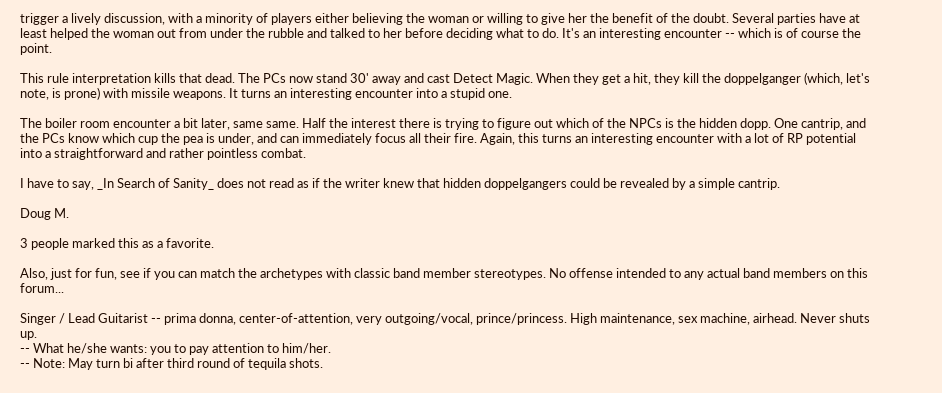trigger a lively discussion, with a minority of players either believing the woman or willing to give her the benefit of the doubt. Several parties have at least helped the woman out from under the rubble and talked to her before deciding what to do. It's an interesting encounter -- which is of course the point.

This rule interpretation kills that dead. The PCs now stand 30' away and cast Detect Magic. When they get a hit, they kill the doppelganger (which, let's note, is prone) with missile weapons. It turns an interesting encounter into a stupid one.

The boiler room encounter a bit later, same same. Half the interest there is trying to figure out which of the NPCs is the hidden dopp. One cantrip, and the PCs know which cup the pea is under, and can immediately focus all their fire. Again, this turns an interesting encounter with a lot of RP potential into a straightforward and rather pointless combat.

I have to say, _In Search of Sanity_ does not read as if the writer knew that hidden doppelgangers could be revealed by a simple cantrip.

Doug M.

3 people marked this as a favorite.

Also, just for fun, see if you can match the archetypes with classic band member stereotypes. No offense intended to any actual band members on this forum...

Singer / Lead Guitarist -- prima donna, center-of-attention, very outgoing/vocal, prince/princess. High maintenance, sex machine, airhead. Never shuts up.
-- What he/she wants: you to pay attention to him/her.
-- Note: May turn bi after third round of tequila shots.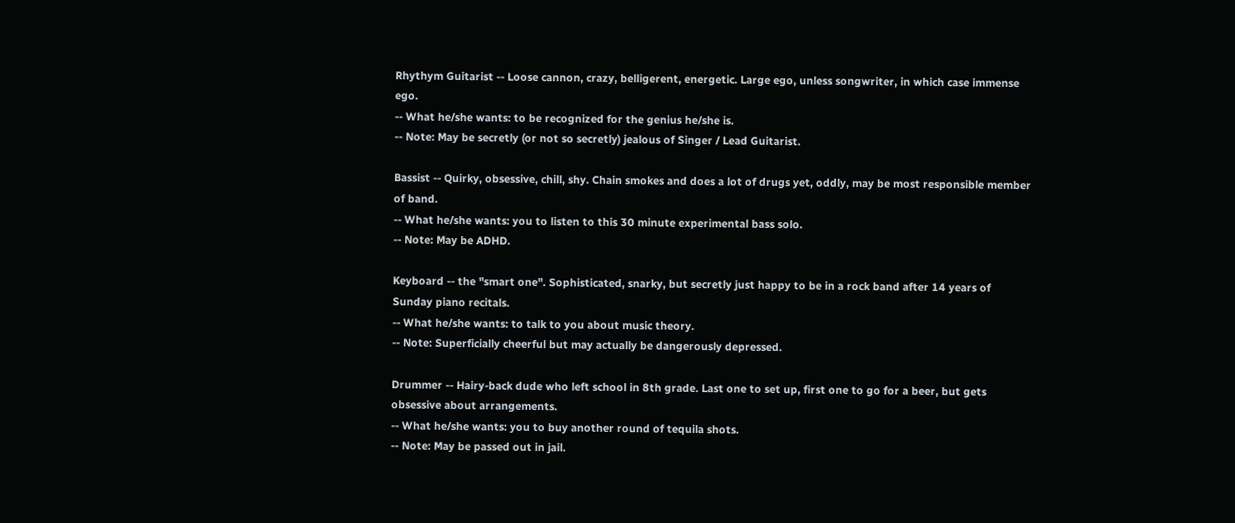Rhythym Guitarist -- Loose cannon, crazy, belligerent, energetic. Large ego, unless songwriter, in which case immense ego.
-- What he/she wants: to be recognized for the genius he/she is.
-- Note: May be secretly (or not so secretly) jealous of Singer / Lead Guitarist.

Bassist -- Quirky, obsessive, chill, shy. Chain smokes and does a lot of drugs yet, oddly, may be most responsible member of band.
-- What he/she wants: you to listen to this 30 minute experimental bass solo.
-- Note: May be ADHD.

Keyboard -- the "smart one". Sophisticated, snarky, but secretly just happy to be in a rock band after 14 years of Sunday piano recitals.
-- What he/she wants: to talk to you about music theory.
-- Note: Superficially cheerful but may actually be dangerously depressed.

Drummer -- Hairy-back dude who left school in 8th grade. Last one to set up, first one to go for a beer, but gets obsessive about arrangements.
-- What he/she wants: you to buy another round of tequila shots.
-- Note: May be passed out in jail.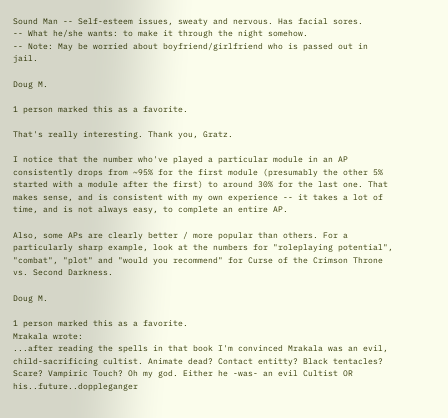Sound Man -- Self-esteem issues, sweaty and nervous. Has facial sores.
-- What he/she wants: to make it through the night somehow.
-- Note: May be worried about boyfriend/girlfriend who is passed out in jail.

Doug M.

1 person marked this as a favorite.

That's really interesting. Thank you, Gratz.

I notice that the number who've played a particular module in an AP consistently drops from ~95% for the first module (presumably the other 5% started with a module after the first) to around 30% for the last one. That makes sense, and is consistent with my own experience -- it takes a lot of time, and is not always easy, to complete an entire AP.

Also, some APs are clearly better / more popular than others. For a particularly sharp example, look at the numbers for "roleplaying potential", "combat", "plot" and "would you recommend" for Curse of the Crimson Throne vs. Second Darkness.

Doug M.

1 person marked this as a favorite.
Mrakala wrote:
...after reading the spells in that book I'm convinced Mrakala was an evil, child-sacrificing cultist. Animate dead? Contact entitty? Black tentacles? Scare? Vampiric Touch? Oh my god. Either he -was- an evil Cultist OR his..future..doppleganger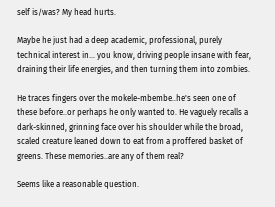self is/was? My head hurts.

Maybe he just had a deep academic, professional, purely technical interest in... you know, driving people insane with fear, draining their life energies, and then turning them into zombies.

He traces fingers over the mokele-mbembe..he's seen one of these before..or perhaps he only wanted to. He vaguely recalls a dark-skinned, grinning face over his shoulder while the broad, scaled creature leaned down to eat from a proffered basket of greens. These memories..are any of them real?

Seems like a reasonable question.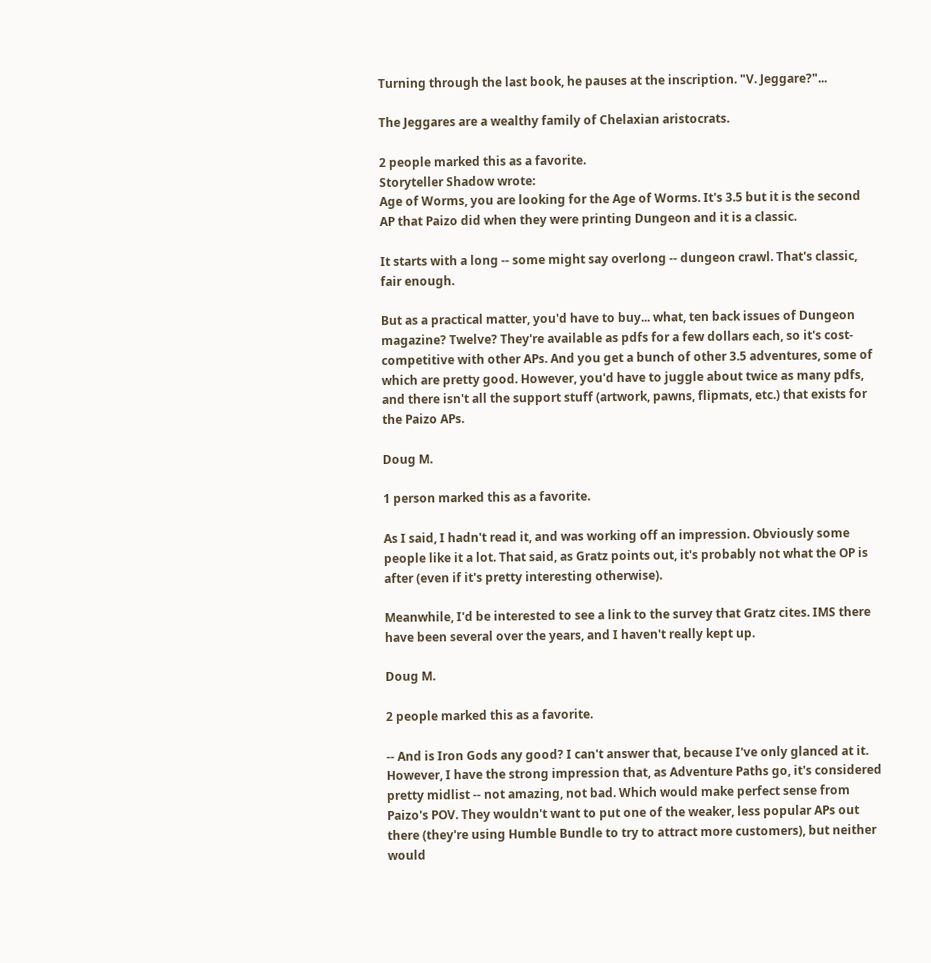Turning through the last book, he pauses at the inscription. "V. Jeggare?"...

The Jeggares are a wealthy family of Chelaxian aristocrats.

2 people marked this as a favorite.
Storyteller Shadow wrote:
Age of Worms, you are looking for the Age of Worms. It's 3.5 but it is the second AP that Paizo did when they were printing Dungeon and it is a classic.

It starts with a long -- some might say overlong -- dungeon crawl. That's classic, fair enough.

But as a practical matter, you'd have to buy... what, ten back issues of Dungeon magazine? Twelve? They're available as pdfs for a few dollars each, so it's cost-competitive with other APs. And you get a bunch of other 3.5 adventures, some of which are pretty good. However, you'd have to juggle about twice as many pdfs, and there isn't all the support stuff (artwork, pawns, flipmats, etc.) that exists for the Paizo APs.

Doug M.

1 person marked this as a favorite.

As I said, I hadn't read it, and was working off an impression. Obviously some people like it a lot. That said, as Gratz points out, it's probably not what the OP is after (even if it's pretty interesting otherwise).

Meanwhile, I'd be interested to see a link to the survey that Gratz cites. IMS there have been several over the years, and I haven't really kept up.

Doug M.

2 people marked this as a favorite.

-- And is Iron Gods any good? I can't answer that, because I've only glanced at it. However, I have the strong impression that, as Adventure Paths go, it's considered pretty midlist -- not amazing, not bad. Which would make perfect sense from Paizo's POV. They wouldn't want to put one of the weaker, less popular APs out there (they're using Humble Bundle to try to attract more customers), but neither would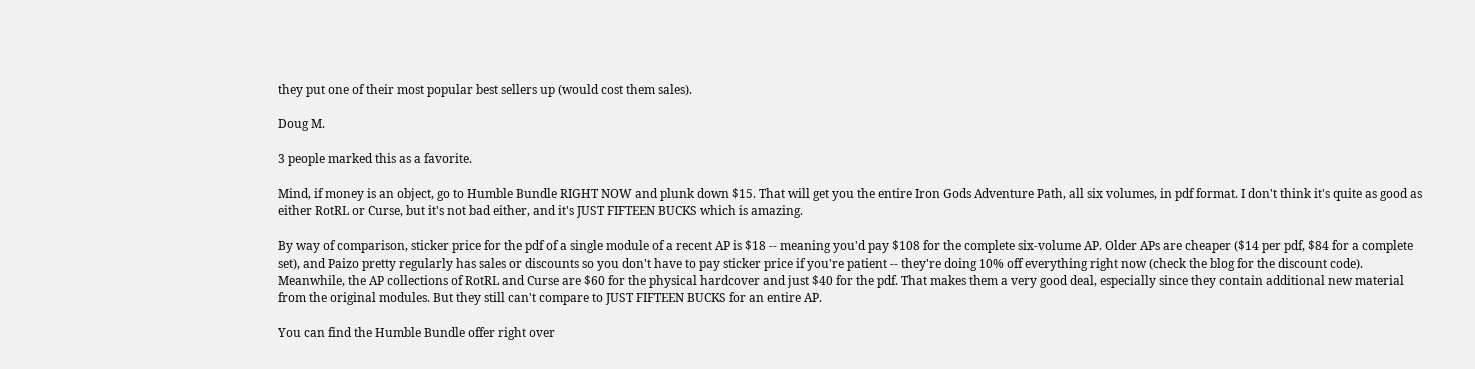they put one of their most popular best sellers up (would cost them sales).

Doug M.

3 people marked this as a favorite.

Mind, if money is an object, go to Humble Bundle RIGHT NOW and plunk down $15. That will get you the entire Iron Gods Adventure Path, all six volumes, in pdf format. I don't think it's quite as good as either RotRL or Curse, but it's not bad either, and it's JUST FIFTEEN BUCKS which is amazing.

By way of comparison, sticker price for the pdf of a single module of a recent AP is $18 -- meaning you'd pay $108 for the complete six-volume AP. Older APs are cheaper ($14 per pdf, $84 for a complete set), and Paizo pretty regularly has sales or discounts so you don't have to pay sticker price if you're patient -- they're doing 10% off everything right now (check the blog for the discount code). Meanwhile, the AP collections of RotRL and Curse are $60 for the physical hardcover and just $40 for the pdf. That makes them a very good deal, especially since they contain additional new material from the original modules. But they still can't compare to JUST FIFTEEN BUCKS for an entire AP.

You can find the Humble Bundle offer right over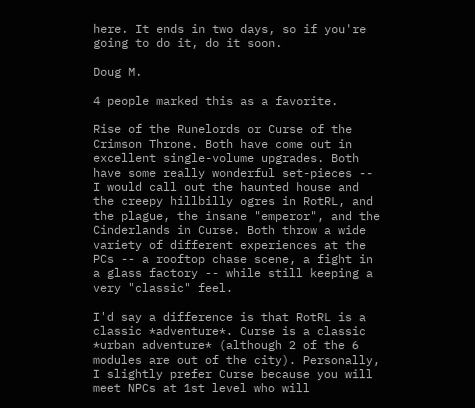here. It ends in two days, so if you're going to do it, do it soon.

Doug M.

4 people marked this as a favorite.

Rise of the Runelords or Curse of the Crimson Throne. Both have come out in excellent single-volume upgrades. Both have some really wonderful set-pieces -- I would call out the haunted house and the creepy hillbilly ogres in RotRL, and the plague, the insane "emperor", and the Cinderlands in Curse. Both throw a wide variety of different experiences at the PCs -- a rooftop chase scene, a fight in a glass factory -- while still keeping a very "classic" feel.

I'd say a difference is that RotRL is a classic *adventure*. Curse is a classic *urban adventure* (although 2 of the 6 modules are out of the city). Personally, I slightly prefer Curse because you will meet NPCs at 1st level who will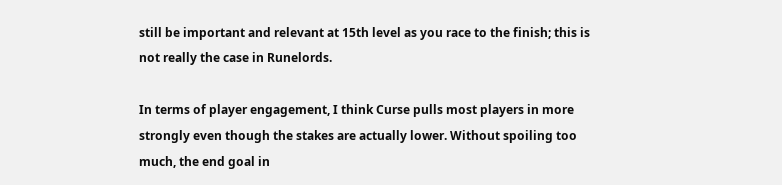still be important and relevant at 15th level as you race to the finish; this is not really the case in Runelords.

In terms of player engagement, I think Curse pulls most players in more strongly even though the stakes are actually lower. Without spoiling too much, the end goal in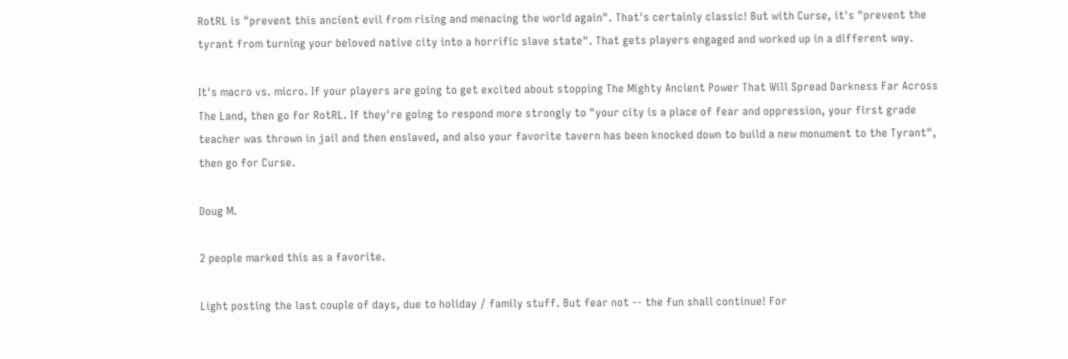RotRL is "prevent this ancient evil from rising and menacing the world again". That's certainly classic! But with Curse, it's "prevent the tyrant from turning your beloved native city into a horrific slave state". That gets players engaged and worked up in a different way.

It's macro vs. micro. If your players are going to get excited about stopping The Mighty Ancient Power That Will Spread Darkness Far Across The Land, then go for RotRL. If they're going to respond more strongly to "your city is a place of fear and oppression, your first grade teacher was thrown in jail and then enslaved, and also your favorite tavern has been knocked down to build a new monument to the Tyrant", then go for Curse.

Doug M.

2 people marked this as a favorite.

Light posting the last couple of days, due to holiday / family stuff. But fear not -- the fun shall continue! For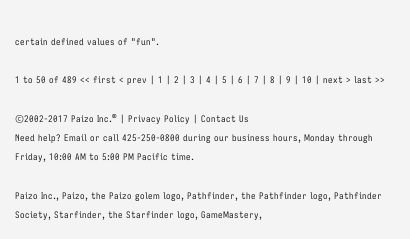certain defined values of "fun".

1 to 50 of 489 << first < prev | 1 | 2 | 3 | 4 | 5 | 6 | 7 | 8 | 9 | 10 | next > last >>

©2002-2017 Paizo Inc.® | Privacy Policy | Contact Us
Need help? Email or call 425-250-0800 during our business hours, Monday through Friday, 10:00 AM to 5:00 PM Pacific time.

Paizo Inc., Paizo, the Paizo golem logo, Pathfinder, the Pathfinder logo, Pathfinder Society, Starfinder, the Starfinder logo, GameMastery,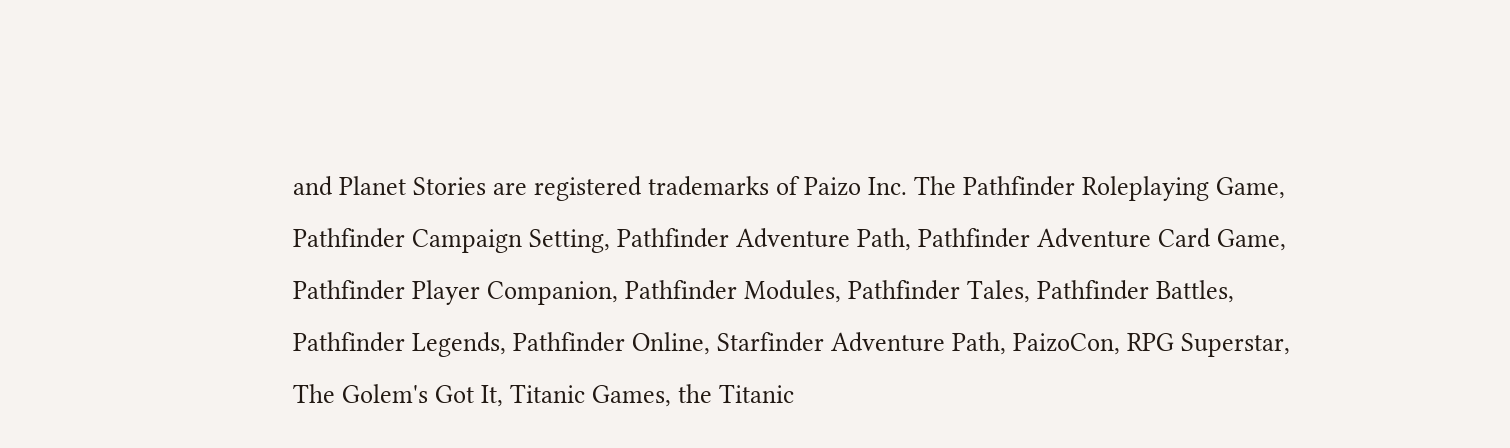and Planet Stories are registered trademarks of Paizo Inc. The Pathfinder Roleplaying Game, Pathfinder Campaign Setting, Pathfinder Adventure Path, Pathfinder Adventure Card Game, Pathfinder Player Companion, Pathfinder Modules, Pathfinder Tales, Pathfinder Battles, Pathfinder Legends, Pathfinder Online, Starfinder Adventure Path, PaizoCon, RPG Superstar, The Golem's Got It, Titanic Games, the Titanic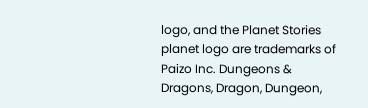logo, and the Planet Stories planet logo are trademarks of Paizo Inc. Dungeons & Dragons, Dragon, Dungeon,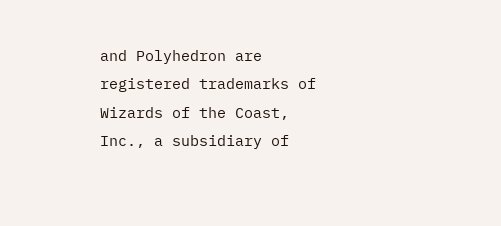and Polyhedron are registered trademarks of Wizards of the Coast, Inc., a subsidiary of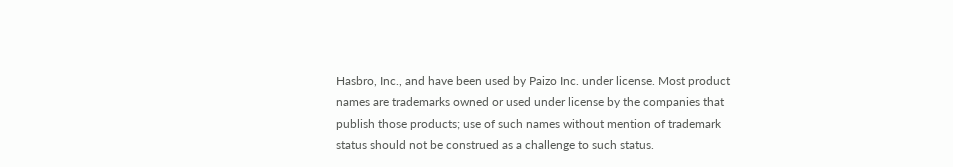Hasbro, Inc., and have been used by Paizo Inc. under license. Most product names are trademarks owned or used under license by the companies that publish those products; use of such names without mention of trademark status should not be construed as a challenge to such status.